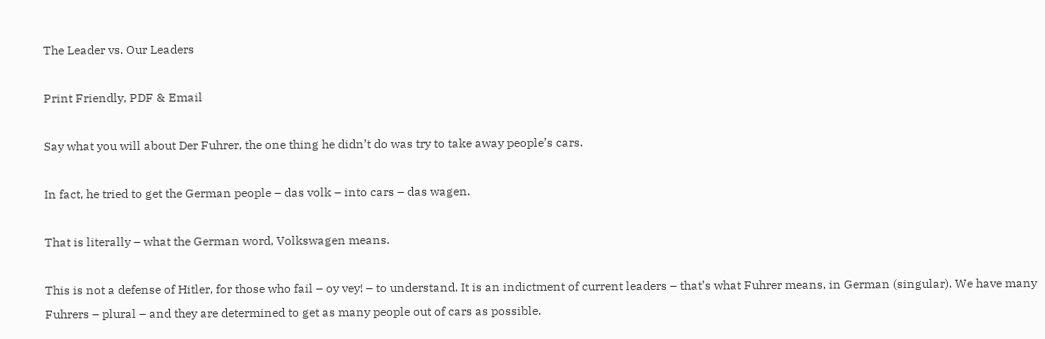The Leader vs. Our Leaders

Print Friendly, PDF & Email

Say what you will about Der Fuhrer, the one thing he didn’t do was try to take away people’s cars.

In fact, he tried to get the German people – das volk – into cars – das wagen.

That is literally – what the German word, Volkswagen means.

This is not a defense of Hitler, for those who fail – oy vey! – to understand. It is an indictment of current leaders – that’s what Fuhrer means, in German (singular). We have many Fuhrers – plural – and they are determined to get as many people out of cars as possible.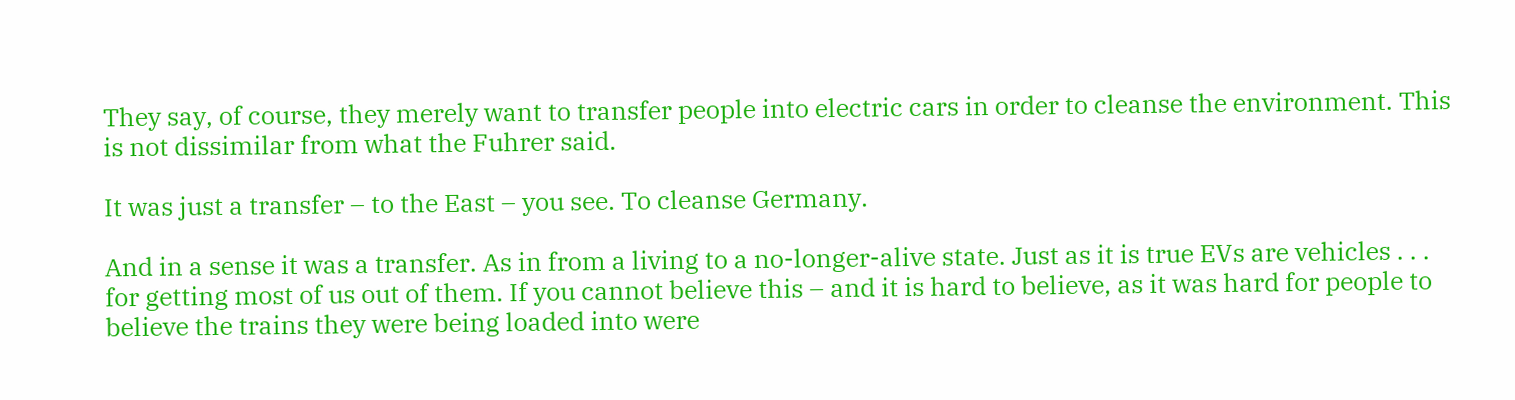They say, of course, they merely want to transfer people into electric cars in order to cleanse the environment. This is not dissimilar from what the Fuhrer said.

It was just a transfer – to the East – you see. To cleanse Germany.

And in a sense it was a transfer. As in from a living to a no-longer-alive state. Just as it is true EVs are vehicles . . .  for getting most of us out of them. If you cannot believe this – and it is hard to believe, as it was hard for people to believe the trains they were being loaded into were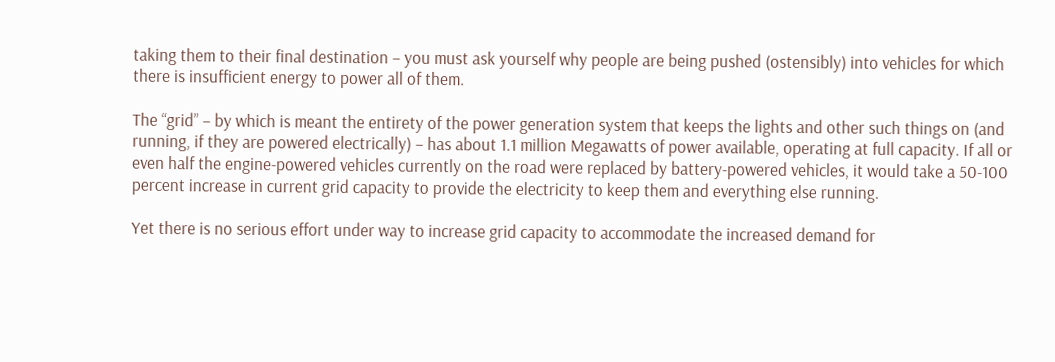taking them to their final destination – you must ask yourself why people are being pushed (ostensibly) into vehicles for which there is insufficient energy to power all of them.

The “grid” – by which is meant the entirety of the power generation system that keeps the lights and other such things on (and running, if they are powered electrically) – has about 1.1 million Megawatts of power available, operating at full capacity. If all or even half the engine-powered vehicles currently on the road were replaced by battery-powered vehicles, it would take a 50-100 percent increase in current grid capacity to provide the electricity to keep them and everything else running.

Yet there is no serious effort under way to increase grid capacity to accommodate the increased demand for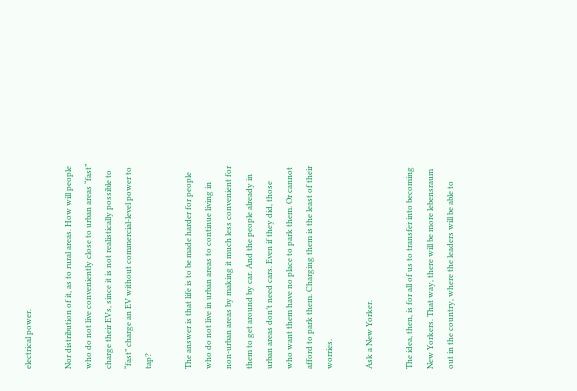electrical power.

Nor distribution of it, as to rural areas. How will people who do not live conveniently close to urban areas “fast” charge their EVs, since it is not realistically possible to “fast” charge an EV without commercial-level power to tap?

The answer is that life is to be made harder for people who do not live in urban areas to continue living in non-urban areas by making it much less convenient for them to get around by car. And the people already in urban areas don’t need cars. Even if they did, those who want them have no place to park them. Or cannot afford to park them. Charging them is the least of their worries.

Ask a New Yorker.

The idea, then, is for all of us to transfer into becoming New Yorkers. That way, there will be more lebensraum out in the country, where the leaders will be able to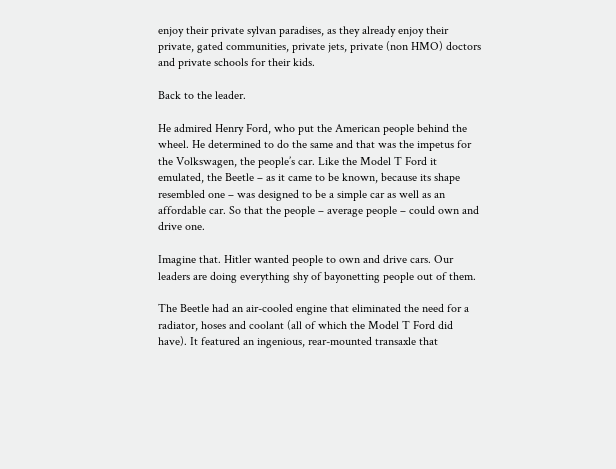enjoy their private sylvan paradises, as they already enjoy their private, gated communities, private jets, private (non HMO) doctors and private schools for their kids.

Back to the leader.

He admired Henry Ford, who put the American people behind the wheel. He determined to do the same and that was the impetus for the Volkswagen, the people’s car. Like the Model T Ford it emulated, the Beetle – as it came to be known, because its shape resembled one – was designed to be a simple car as well as an affordable car. So that the people – average people – could own and drive one.

Imagine that. Hitler wanted people to own and drive cars. Our leaders are doing everything shy of bayonetting people out of them.

The Beetle had an air-cooled engine that eliminated the need for a radiator, hoses and coolant (all of which the Model T Ford did have). It featured an ingenious, rear-mounted transaxle that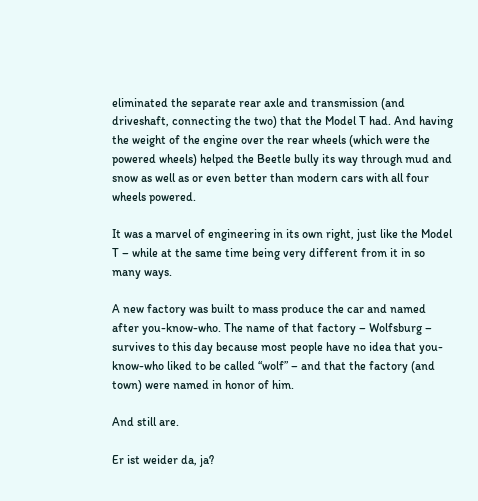eliminated the separate rear axle and transmission (and driveshaft, connecting the two) that the Model T had. And having the weight of the engine over the rear wheels (which were the powered wheels) helped the Beetle bully its way through mud and snow as well as or even better than modern cars with all four wheels powered.

It was a marvel of engineering in its own right, just like the Model T – while at the same time being very different from it in so many ways.

A new factory was built to mass produce the car and named after you-know-who. The name of that factory – Wolfsburg – survives to this day because most people have no idea that you-know-who liked to be called “wolf” – and that the factory (and town) were named in honor of him.

And still are.

Er ist weider da, ja?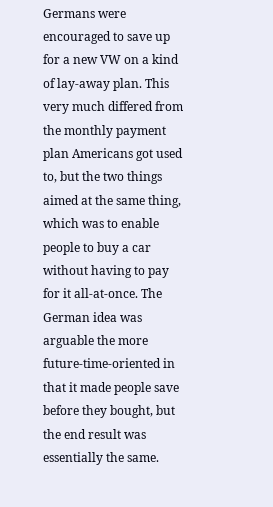Germans were encouraged to save up for a new VW on a kind of lay-away plan. This very much differed from the monthly payment plan Americans got used to, but the two things aimed at the same thing, which was to enable people to buy a car without having to pay for it all-at-once. The German idea was arguable the more future-time-oriented in that it made people save before they bought, but the end result was essentially the same.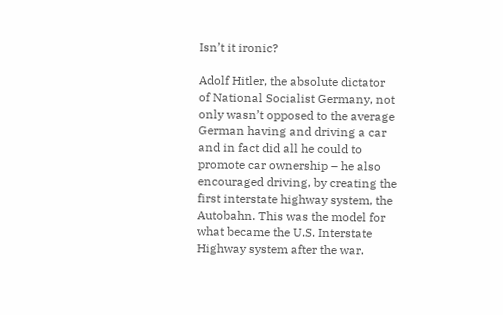Isn’t it ironic?

Adolf Hitler, the absolute dictator of National Socialist Germany, not only wasn’t opposed to the average German having and driving a car and in fact did all he could to promote car ownership – he also encouraged driving, by creating the first interstate highway system, the Autobahn. This was the model for what became the U.S. Interstate Highway system after the war.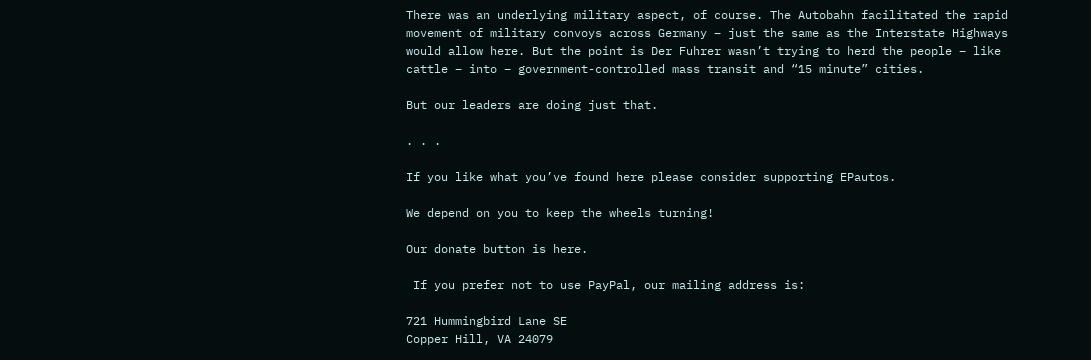There was an underlying military aspect, of course. The Autobahn facilitated the rapid movement of military convoys across Germany – just the same as the Interstate Highways would allow here. But the point is Der Fuhrer wasn’t trying to herd the people – like cattle – into – government-controlled mass transit and “15 minute” cities.

But our leaders are doing just that.

. . .

If you like what you’ve found here please consider supporting EPautos.

We depend on you to keep the wheels turning!

Our donate button is here.

 If you prefer not to use PayPal, our mailing address is:

721 Hummingbird Lane SE
Copper Hill, VA 24079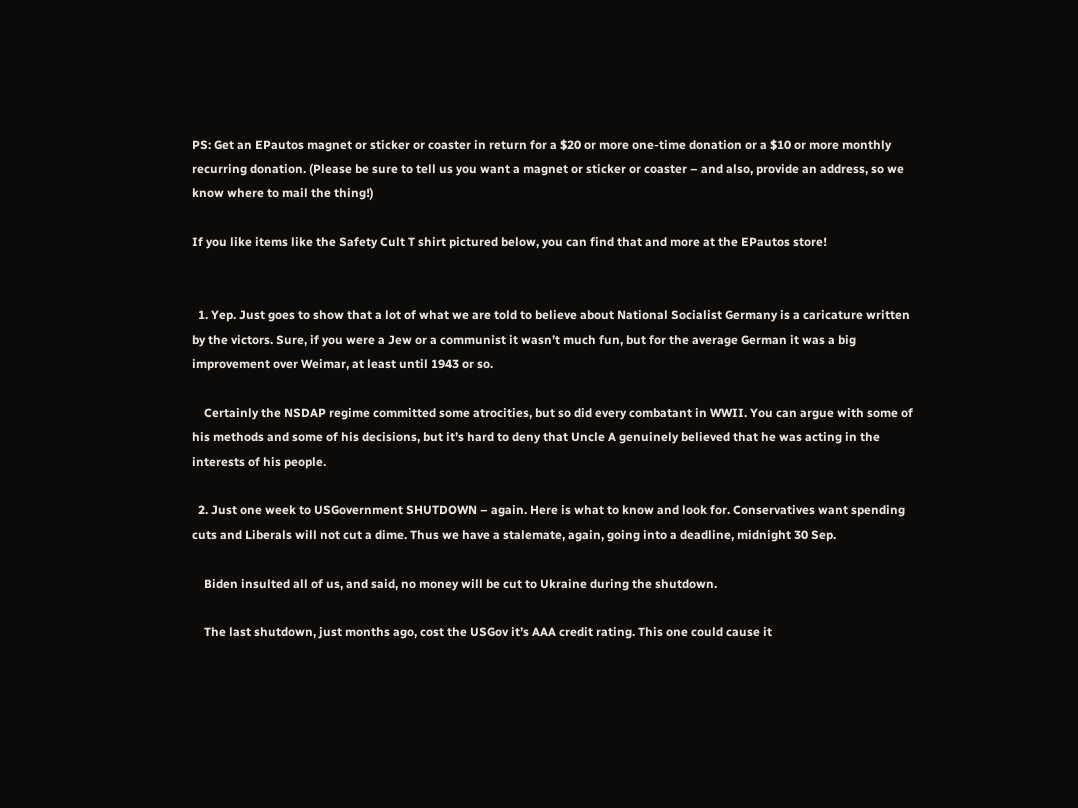PS: Get an EPautos magnet or sticker or coaster in return for a $20 or more one-time donation or a $10 or more monthly recurring donation. (Please be sure to tell us you want a magnet or sticker or coaster – and also, provide an address, so we know where to mail the thing!)

If you like items like the Safety Cult T shirt pictured below, you can find that and more at the EPautos store!


  1. Yep. Just goes to show that a lot of what we are told to believe about National Socialist Germany is a caricature written by the victors. Sure, if you were a Jew or a communist it wasn’t much fun, but for the average German it was a big improvement over Weimar, at least until 1943 or so.

    Certainly the NSDAP regime committed some atrocities, but so did every combatant in WWII. You can argue with some of his methods and some of his decisions, but it’s hard to deny that Uncle A genuinely believed that he was acting in the interests of his people.

  2. Just one week to USGovernment SHUTDOWN – again. Here is what to know and look for. Conservatives want spending cuts and Liberals will not cut a dime. Thus we have a stalemate, again, going into a deadline, midnight 30 Sep.

    Biden insulted all of us, and said, no money will be cut to Ukraine during the shutdown.

    The last shutdown, just months ago, cost the USGov it’s AAA credit rating. This one could cause it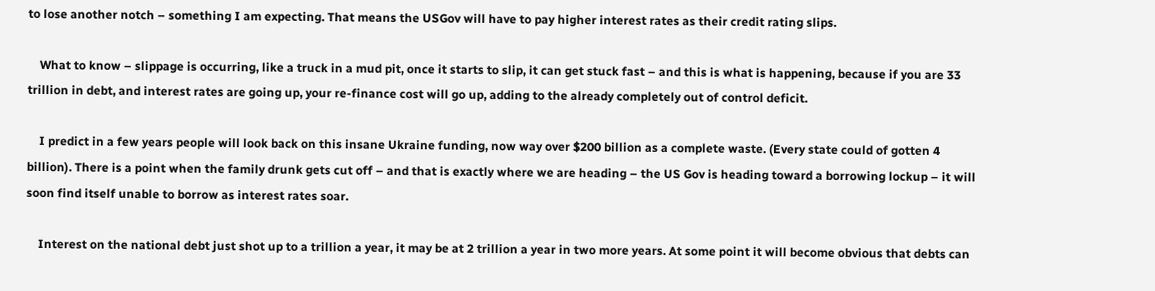to lose another notch – something I am expecting. That means the USGov will have to pay higher interest rates as their credit rating slips.

    What to know – slippage is occurring, like a truck in a mud pit, once it starts to slip, it can get stuck fast – and this is what is happening, because if you are 33 trillion in debt, and interest rates are going up, your re-finance cost will go up, adding to the already completely out of control deficit.

    I predict in a few years people will look back on this insane Ukraine funding, now way over $200 billion as a complete waste. (Every state could of gotten 4 billion). There is a point when the family drunk gets cut off – and that is exactly where we are heading – the US Gov is heading toward a borrowing lockup – it will soon find itself unable to borrow as interest rates soar.

    Interest on the national debt just shot up to a trillion a year, it may be at 2 trillion a year in two more years. At some point it will become obvious that debts can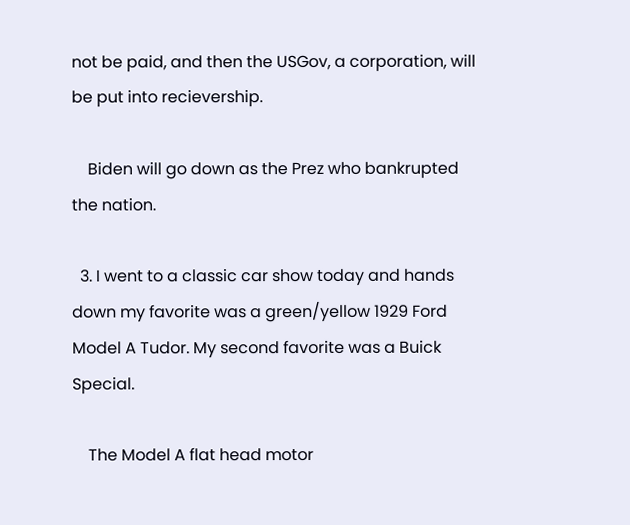not be paid, and then the USGov, a corporation, will be put into recievership.

    Biden will go down as the Prez who bankrupted the nation.

  3. I went to a classic car show today and hands down my favorite was a green/yellow 1929 Ford Model A Tudor. My second favorite was a Buick Special.

    The Model A flat head motor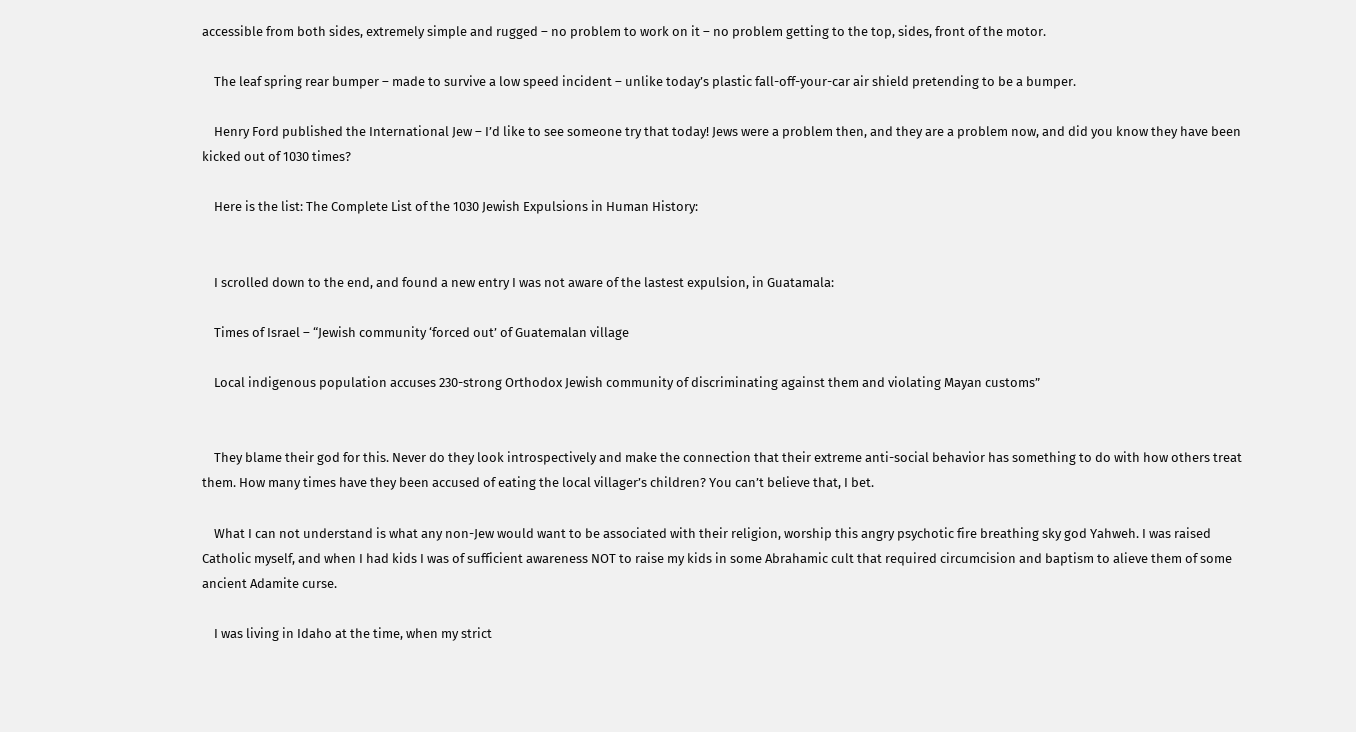accessible from both sides, extremely simple and rugged – no problem to work on it – no problem getting to the top, sides, front of the motor.

    The leaf spring rear bumper – made to survive a low speed incident – unlike today’s plastic fall-off-your-car air shield pretending to be a bumper.

    Henry Ford published the International Jew – I’d like to see someone try that today! Jews were a problem then, and they are a problem now, and did you know they have been kicked out of 1030 times?

    Here is the list: The Complete List of the 1030 Jewish Expulsions in Human History:


    I scrolled down to the end, and found a new entry I was not aware of the lastest expulsion, in Guatamala:

    Times of Israel – “Jewish community ‘forced out’ of Guatemalan village

    Local indigenous population accuses 230-strong Orthodox Jewish community of discriminating against them and violating Mayan customs”


    They blame their god for this. Never do they look introspectively and make the connection that their extreme anti-social behavior has something to do with how others treat them. How many times have they been accused of eating the local villager’s children? You can’t believe that, I bet.

    What I can not understand is what any non-Jew would want to be associated with their religion, worship this angry psychotic fire breathing sky god Yahweh. I was raised Catholic myself, and when I had kids I was of sufficient awareness NOT to raise my kids in some Abrahamic cult that required circumcision and baptism to alieve them of some ancient Adamite curse.

    I was living in Idaho at the time, when my strict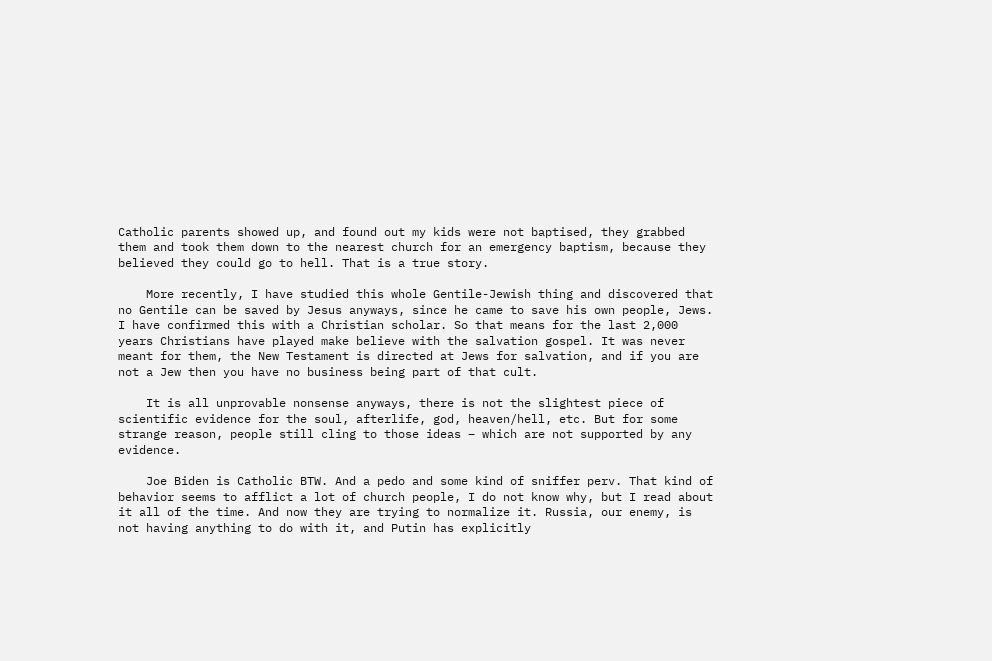Catholic parents showed up, and found out my kids were not baptised, they grabbed them and took them down to the nearest church for an emergency baptism, because they believed they could go to hell. That is a true story.

    More recently, I have studied this whole Gentile-Jewish thing and discovered that no Gentile can be saved by Jesus anyways, since he came to save his own people, Jews. I have confirmed this with a Christian scholar. So that means for the last 2,000 years Christians have played make believe with the salvation gospel. It was never meant for them, the New Testament is directed at Jews for salvation, and if you are not a Jew then you have no business being part of that cult.

    It is all unprovable nonsense anyways, there is not the slightest piece of scientific evidence for the soul, afterlife, god, heaven/hell, etc. But for some strange reason, people still cling to those ideas – which are not supported by any evidence.

    Joe Biden is Catholic BTW. And a pedo and some kind of sniffer perv. That kind of behavior seems to afflict a lot of church people, I do not know why, but I read about it all of the time. And now they are trying to normalize it. Russia, our enemy, is not having anything to do with it, and Putin has explicitly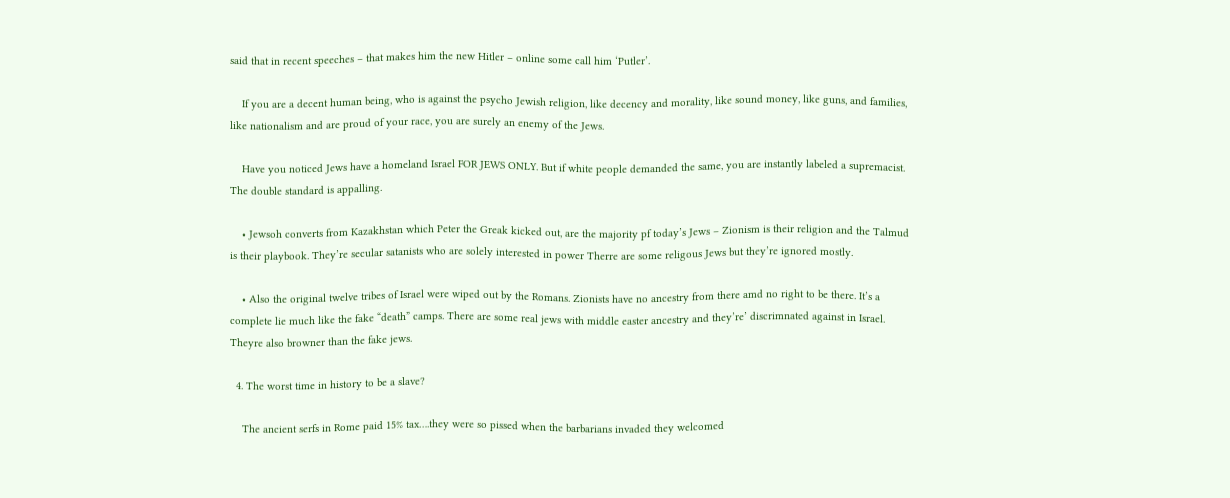said that in recent speeches – that makes him the new Hitler – online some call him ‘Putler’.

    If you are a decent human being, who is against the psycho Jewish religion, like decency and morality, like sound money, like guns, and families, like nationalism and are proud of your race, you are surely an enemy of the Jews.

    Have you noticed Jews have a homeland Israel FOR JEWS ONLY. But if white people demanded the same, you are instantly labeled a supremacist. The double standard is appalling.

    • Jewsoh converts from Kazakhstan which Peter the Greak kicked out, are the majority pf today’s Jews – Zionism is their religion and the Talmud is their playbook. They’re secular satanists who are solely interested in power Therre are some religous Jews but they’re ignored mostly.

    • Also the original twelve tribes of Israel were wiped out by the Romans. Zionists have no ancestry from there amd no right to be there. It’s a complete lie much like the fake “death” camps. There are some real jews with middle easter ancestry and they’re’ discrimnated against in Israel. Theyre also browner than the fake jews.

  4. The worst time in history to be a slave?

    The ancient serfs in Rome paid 15% tax….they were so pissed when the barbarians invaded they welcomed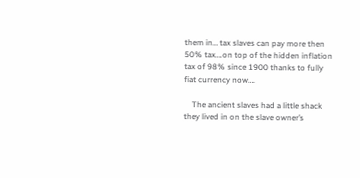them in… tax slaves can pay more then 50% tax….on top of the hidden inflation tax of 98% since 1900 thanks to fully fiat currency now….

    The ancient slaves had a little shack they lived in on the slave owner’s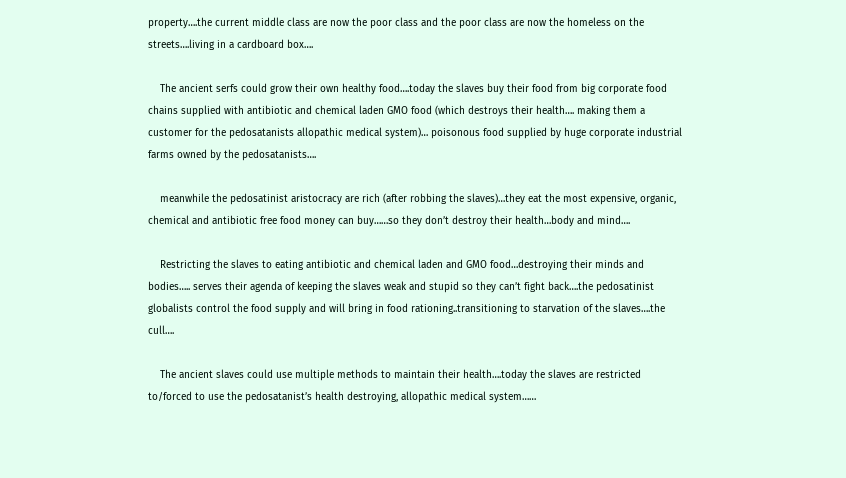property….the current middle class are now the poor class and the poor class are now the homeless on the streets….living in a cardboard box….

    The ancient serfs could grow their own healthy food….today the slaves buy their food from big corporate food chains supplied with antibiotic and chemical laden GMO food (which destroys their health…. making them a customer for the pedosatanists allopathic medical system)… poisonous food supplied by huge corporate industrial farms owned by the pedosatanists….

    meanwhile the pedosatinist aristocracy are rich (after robbing the slaves)…they eat the most expensive, organic, chemical and antibiotic free food money can buy……so they don’t destroy their health…body and mind….

    Restricting the slaves to eating antibiotic and chemical laden and GMO food…destroying their minds and bodies….. serves their agenda of keeping the slaves weak and stupid so they can’t fight back….the pedosatinist globalists control the food supply and will bring in food rationing..transitioning to starvation of the slaves….the cull….

    The ancient slaves could use multiple methods to maintain their health….today the slaves are restricted to/forced to use the pedosatanist’s health destroying, allopathic medical system……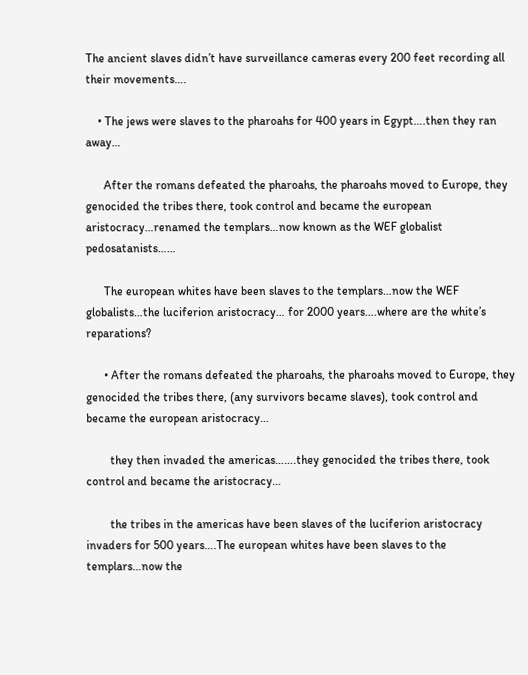The ancient slaves didn’t have surveillance cameras every 200 feet recording all their movements….

    • The jews were slaves to the pharoahs for 400 years in Egypt….then they ran away…

      After the romans defeated the pharoahs, the pharoahs moved to Europe, they genocided the tribes there, took control and became the european aristocracy…renamed the templars…now known as the WEF globalist pedosatanists……

      The european whites have been slaves to the templars…now the WEF globalists…the luciferion aristocracy… for 2000 years….where are the white’s reparations?

      • After the romans defeated the pharoahs, the pharoahs moved to Europe, they genocided the tribes there, (any survivors became slaves), took control and became the european aristocracy…

        they then invaded the americas…….they genocided the tribes there, took control and became the aristocracy…

        the tribes in the americas have been slaves of the luciferion aristocracy invaders for 500 years….The european whites have been slaves to the templars…now the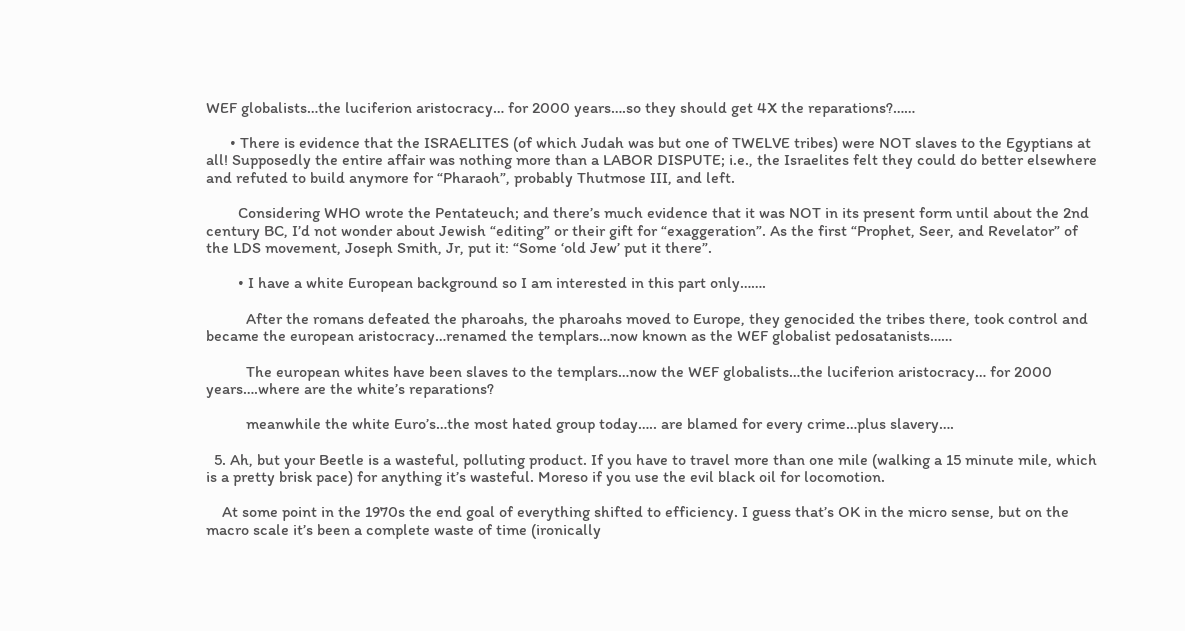WEF globalists…the luciferion aristocracy… for 2000 years….so they should get 4X the reparations?……

      • There is evidence that the ISRAELITES (of which Judah was but one of TWELVE tribes) were NOT slaves to the Egyptians at all! Supposedly the entire affair was nothing more than a LABOR DISPUTE; i.e., the Israelites felt they could do better elsewhere and refuted to build anymore for “Pharaoh”, probably Thutmose III, and left.

        Considering WHO wrote the Pentateuch; and there’s much evidence that it was NOT in its present form until about the 2nd century BC, I’d not wonder about Jewish “editing” or their gift for “exaggeration”. As the first “Prophet, Seer, and Revelator” of the LDS movement, Joseph Smith, Jr, put it: “Some ‘old Jew’ put it there”.

        • I have a white European background so I am interested in this part only…….

          After the romans defeated the pharoahs, the pharoahs moved to Europe, they genocided the tribes there, took control and became the european aristocracy…renamed the templars…now known as the WEF globalist pedosatanists……

          The european whites have been slaves to the templars…now the WEF globalists…the luciferion aristocracy… for 2000 years….where are the white’s reparations?

          meanwhile the white Euro’s…the most hated group today….. are blamed for every crime…plus slavery….

  5. Ah, but your Beetle is a wasteful, polluting product. If you have to travel more than one mile (walking a 15 minute mile, which is a pretty brisk pace) for anything it’s wasteful. Moreso if you use the evil black oil for locomotion.

    At some point in the 1970s the end goal of everything shifted to efficiency. I guess that’s OK in the micro sense, but on the macro scale it’s been a complete waste of time (ironically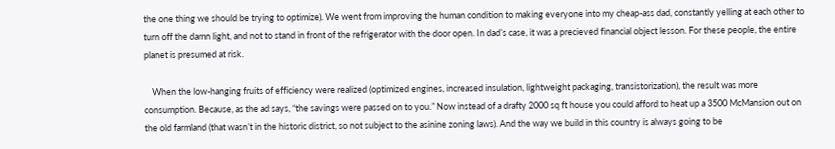the one thing we should be trying to optimize). We went from improving the human condition to making everyone into my cheap-ass dad, constantly yelling at each other to turn off the damn light, and not to stand in front of the refrigerator with the door open. In dad’s case, it was a precieved financial object lesson. For these people, the entire planet is presumed at risk.

    When the low-hanging fruits of efficiency were realized (optimized engines, increased insulation, lightweight packaging, transistorization), the result was more consumption. Because, as the ad says, “the savings were passed on to you.” Now instead of a drafty 2000 sq ft house you could afford to heat up a 3500 McMansion out on the old farmland (that wasn’t in the historic district, so not subject to the asinine zoning laws). And the way we build in this country is always going to be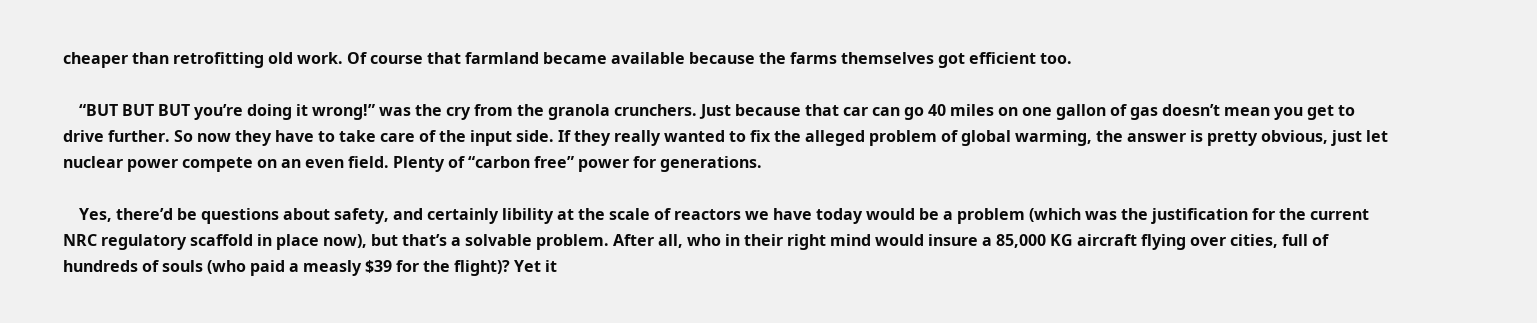cheaper than retrofitting old work. Of course that farmland became available because the farms themselves got efficient too.

    “BUT BUT BUT you’re doing it wrong!” was the cry from the granola crunchers. Just because that car can go 40 miles on one gallon of gas doesn’t mean you get to drive further. So now they have to take care of the input side. If they really wanted to fix the alleged problem of global warming, the answer is pretty obvious, just let nuclear power compete on an even field. Plenty of “carbon free” power for generations.

    Yes, there’d be questions about safety, and certainly libility at the scale of reactors we have today would be a problem (which was the justification for the current NRC regulatory scaffold in place now), but that’s a solvable problem. After all, who in their right mind would insure a 85,000 KG aircraft flying over cities, full of hundreds of souls (who paid a measly $39 for the flight)? Yet it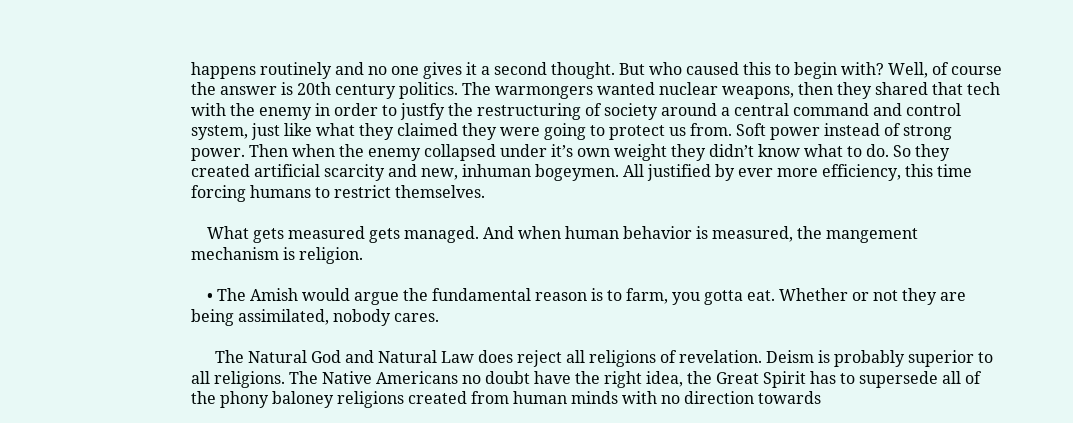happens routinely and no one gives it a second thought. But who caused this to begin with? Well, of course the answer is 20th century politics. The warmongers wanted nuclear weapons, then they shared that tech with the enemy in order to justfy the restructuring of society around a central command and control system, just like what they claimed they were going to protect us from. Soft power instead of strong power. Then when the enemy collapsed under it’s own weight they didn’t know what to do. So they created artificial scarcity and new, inhuman bogeymen. All justified by ever more efficiency, this time forcing humans to restrict themselves.

    What gets measured gets managed. And when human behavior is measured, the mangement mechanism is religion.

    • The Amish would argue the fundamental reason is to farm, you gotta eat. Whether or not they are being assimilated, nobody cares.

      The Natural God and Natural Law does reject all religions of revelation. Deism is probably superior to all religions. The Native Americans no doubt have the right idea, the Great Spirit has to supersede all of the phony baloney religions created from human minds with no direction towards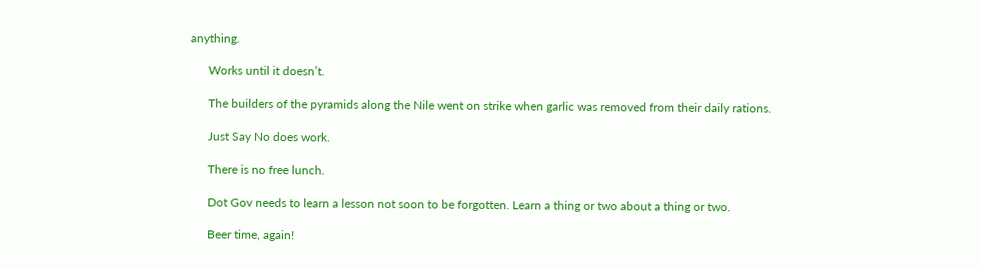anything.

      Works until it doesn’t.

      The builders of the pyramids along the Nile went on strike when garlic was removed from their daily rations.

      Just Say No does work.

      There is no free lunch.

      Dot Gov needs to learn a lesson not soon to be forgotten. Learn a thing or two about a thing or two.

      Beer time, again!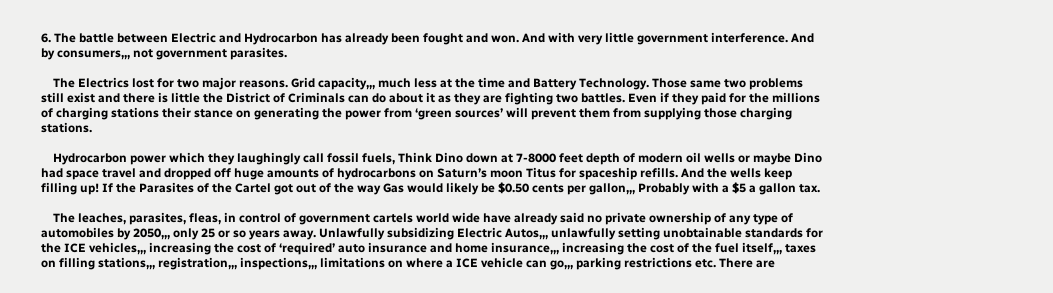6. The battle between Electric and Hydrocarbon has already been fought and won. And with very little government interference. And by consumers,,, not government parasites.

    The Electrics lost for two major reasons. Grid capacity,,, much less at the time and Battery Technology. Those same two problems still exist and there is little the District of Criminals can do about it as they are fighting two battles. Even if they paid for the millions of charging stations their stance on generating the power from ‘green sources’ will prevent them from supplying those charging stations.

    Hydrocarbon power which they laughingly call fossil fuels, Think Dino down at 7-8000 feet depth of modern oil wells or maybe Dino had space travel and dropped off huge amounts of hydrocarbons on Saturn’s moon Titus for spaceship refills. And the wells keep filling up! If the Parasites of the Cartel got out of the way Gas would likely be $0.50 cents per gallon,,, Probably with a $5 a gallon tax.

    The leaches, parasites, fleas, in control of government cartels world wide have already said no private ownership of any type of automobiles by 2050,,, only 25 or so years away. Unlawfully subsidizing Electric Autos,,, unlawfully setting unobtainable standards for the ICE vehicles,,, increasing the cost of ‘required’ auto insurance and home insurance,,, increasing the cost of the fuel itself,,, taxes on filling stations,,, registration,,, inspections,,, limitations on where a ICE vehicle can go,,, parking restrictions etc. There are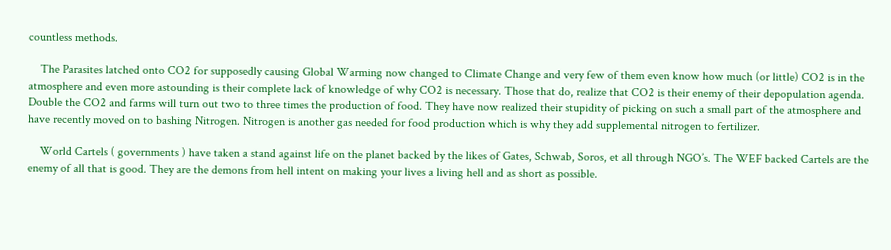countless methods.

    The Parasites latched onto CO2 for supposedly causing Global Warming now changed to Climate Change and very few of them even know how much (or little) CO2 is in the atmosphere and even more astounding is their complete lack of knowledge of why CO2 is necessary. Those that do, realize that CO2 is their enemy of their depopulation agenda. Double the CO2 and farms will turn out two to three times the production of food. They have now realized their stupidity of picking on such a small part of the atmosphere and have recently moved on to bashing Nitrogen. Nitrogen is another gas needed for food production which is why they add supplemental nitrogen to fertilizer.

    World Cartels ( governments ) have taken a stand against life on the planet backed by the likes of Gates, Schwab, Soros, et all through NGO’s. The WEF backed Cartels are the enemy of all that is good. They are the demons from hell intent on making your lives a living hell and as short as possible.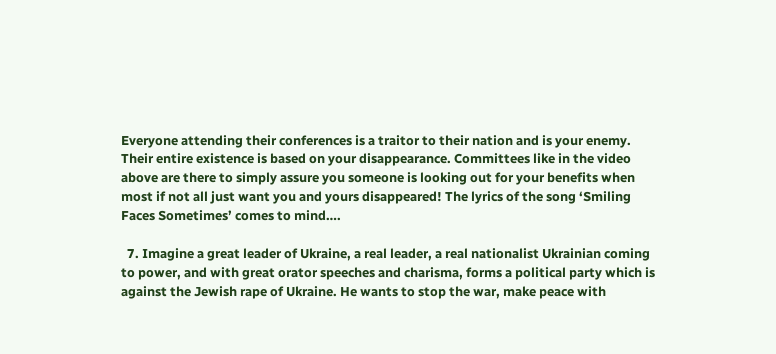Everyone attending their conferences is a traitor to their nation and is your enemy. Their entire existence is based on your disappearance. Committees like in the video above are there to simply assure you someone is looking out for your benefits when most if not all just want you and yours disappeared! The lyrics of the song ‘Smiling Faces Sometimes’ comes to mind….

  7. Imagine a great leader of Ukraine, a real leader, a real nationalist Ukrainian coming to power, and with great orator speeches and charisma, forms a political party which is against the Jewish rape of Ukraine. He wants to stop the war, make peace with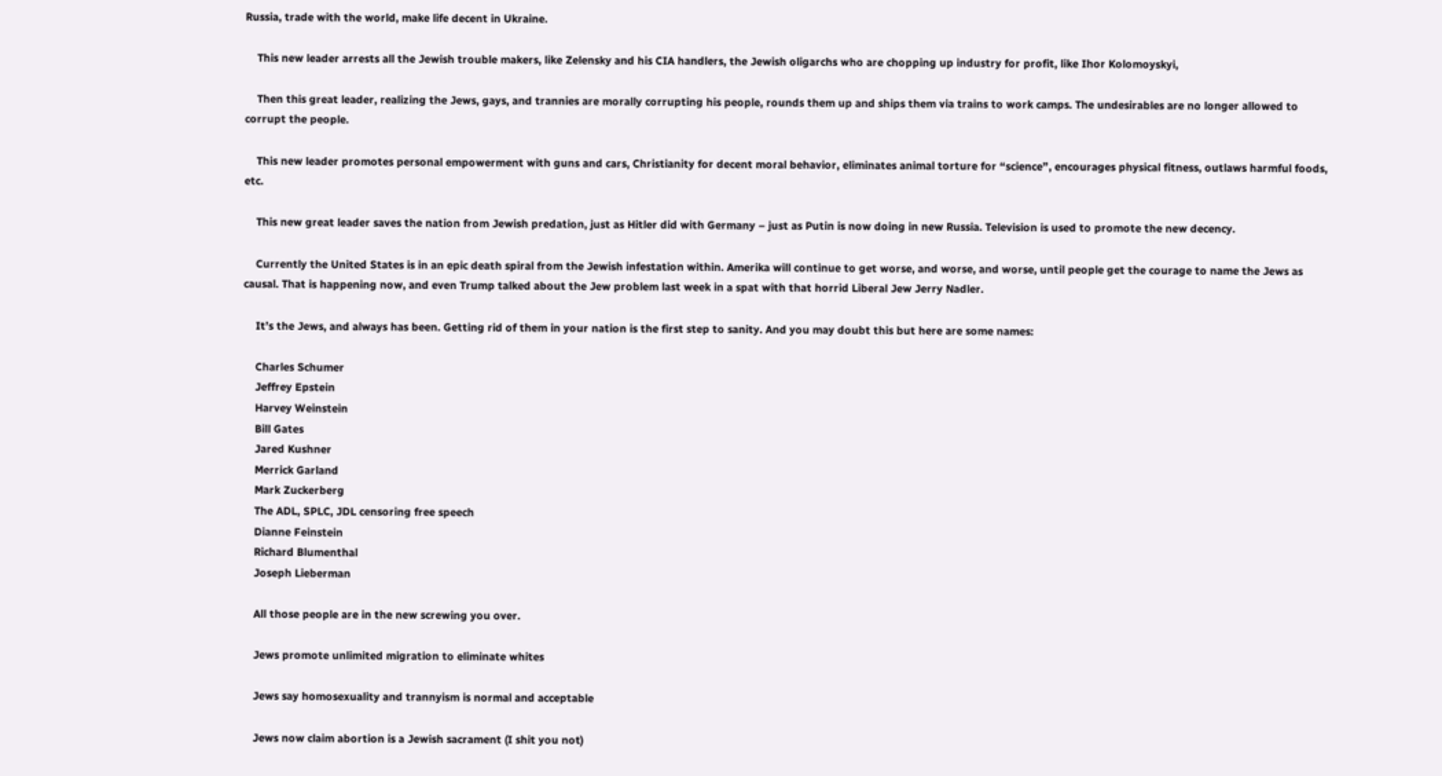Russia, trade with the world, make life decent in Ukraine.

    This new leader arrests all the Jewish trouble makers, like Zelensky and his CIA handlers, the Jewish oligarchs who are chopping up industry for profit, like Ihor Kolomoyskyi,

    Then this great leader, realizing the Jews, gays, and trannies are morally corrupting his people, rounds them up and ships them via trains to work camps. The undesirables are no longer allowed to corrupt the people.

    This new leader promotes personal empowerment with guns and cars, Christianity for decent moral behavior, eliminates animal torture for “science”, encourages physical fitness, outlaws harmful foods, etc.

    This new great leader saves the nation from Jewish predation, just as Hitler did with Germany – just as Putin is now doing in new Russia. Television is used to promote the new decency.

    Currently the United States is in an epic death spiral from the Jewish infestation within. Amerika will continue to get worse, and worse, and worse, until people get the courage to name the Jews as causal. That is happening now, and even Trump talked about the Jew problem last week in a spat with that horrid Liberal Jew Jerry Nadler.

    It’s the Jews, and always has been. Getting rid of them in your nation is the first step to sanity. And you may doubt this but here are some names:

    Charles Schumer
    Jeffrey Epstein
    Harvey Weinstein
    Bill Gates
    Jared Kushner
    Merrick Garland
    Mark Zuckerberg
    The ADL, SPLC, JDL censoring free speech
    Dianne Feinstein
    Richard Blumenthal
    Joseph Lieberman

    All those people are in the new screwing you over.

    Jews promote unlimited migration to eliminate whites

    Jews say homosexuality and trannyism is normal and acceptable

    Jews now claim abortion is a Jewish sacrament (I shit you not)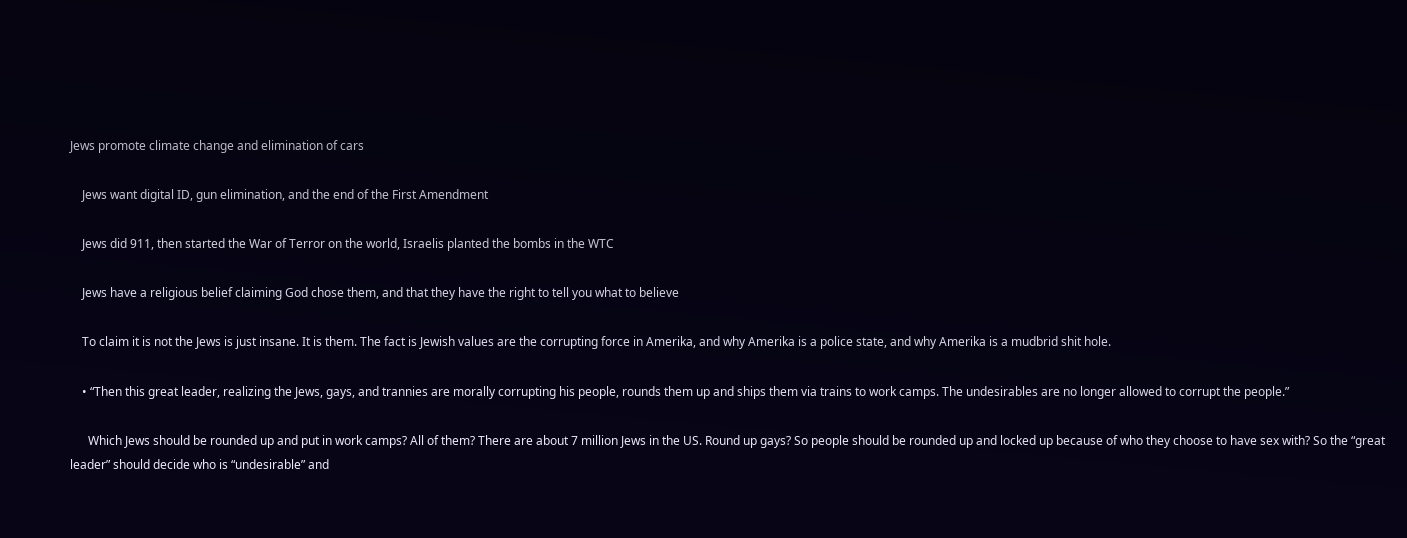Jews promote climate change and elimination of cars

    Jews want digital ID, gun elimination, and the end of the First Amendment

    Jews did 911, then started the War of Terror on the world, Israelis planted the bombs in the WTC

    Jews have a religious belief claiming God chose them, and that they have the right to tell you what to believe

    To claim it is not the Jews is just insane. It is them. The fact is Jewish values are the corrupting force in Amerika, and why Amerika is a police state, and why Amerika is a mudbrid shit hole.

    • “Then this great leader, realizing the Jews, gays, and trannies are morally corrupting his people, rounds them up and ships them via trains to work camps. The undesirables are no longer allowed to corrupt the people.”

      Which Jews should be rounded up and put in work camps? All of them? There are about 7 million Jews in the US. Round up gays? So people should be rounded up and locked up because of who they choose to have sex with? So the “great leader” should decide who is “undesirable” and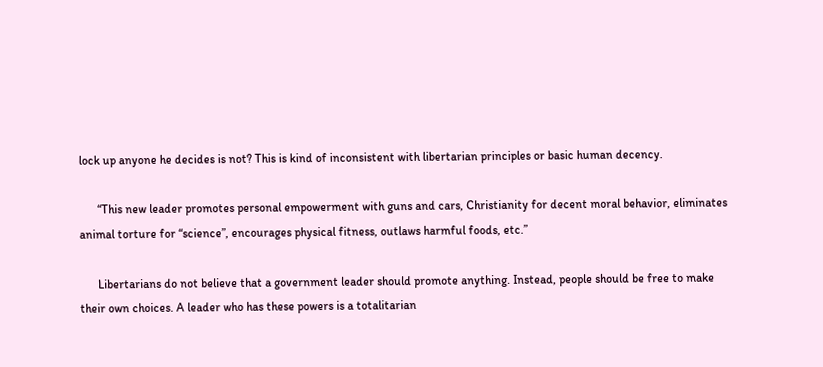lock up anyone he decides is not? This is kind of inconsistent with libertarian principles or basic human decency.

      “This new leader promotes personal empowerment with guns and cars, Christianity for decent moral behavior, eliminates animal torture for “science”, encourages physical fitness, outlaws harmful foods, etc.”

      Libertarians do not believe that a government leader should promote anything. Instead, people should be free to make their own choices. A leader who has these powers is a totalitarian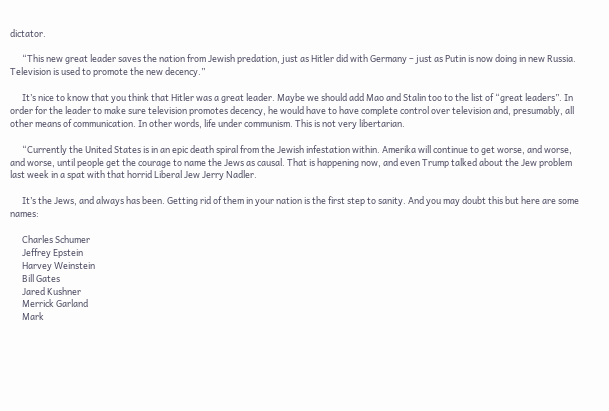dictator.

      “This new great leader saves the nation from Jewish predation, just as Hitler did with Germany – just as Putin is now doing in new Russia. Television is used to promote the new decency.”

      It’s nice to know that you think that Hitler was a great leader. Maybe we should add Mao and Stalin too to the list of “great leaders”. In order for the leader to make sure television promotes decency, he would have to have complete control over television and, presumably, all other means of communication. In other words, life under communism. This is not very libertarian.

      “Currently the United States is in an epic death spiral from the Jewish infestation within. Amerika will continue to get worse, and worse, and worse, until people get the courage to name the Jews as causal. That is happening now, and even Trump talked about the Jew problem last week in a spat with that horrid Liberal Jew Jerry Nadler.

      It’s the Jews, and always has been. Getting rid of them in your nation is the first step to sanity. And you may doubt this but here are some names:

      Charles Schumer
      Jeffrey Epstein
      Harvey Weinstein
      Bill Gates
      Jared Kushner
      Merrick Garland
      Mark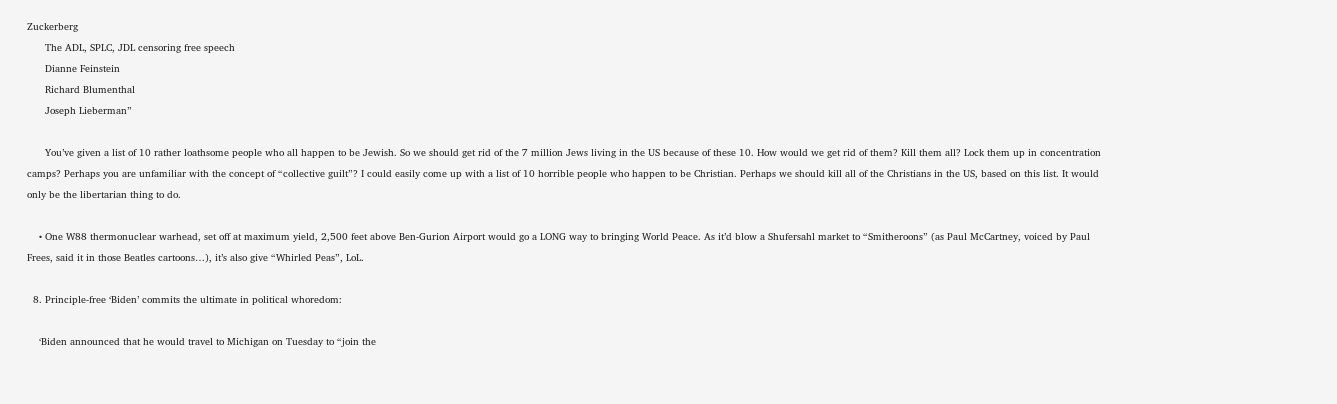Zuckerberg
      The ADL, SPLC, JDL censoring free speech
      Dianne Feinstein
      Richard Blumenthal
      Joseph Lieberman”

      You’ve given a list of 10 rather loathsome people who all happen to be Jewish. So we should get rid of the 7 million Jews living in the US because of these 10. How would we get rid of them? Kill them all? Lock them up in concentration camps? Perhaps you are unfamiliar with the concept of “collective guilt”? I could easily come up with a list of 10 horrible people who happen to be Christian. Perhaps we should kill all of the Christians in the US, based on this list. It would only be the libertarian thing to do.

    • One W88 thermonuclear warhead, set off at maximum yield, 2,500 feet above Ben-Gurion Airport would go a LONG way to bringing World Peace. As it’d blow a Shufersahl market to “Smitheroons” (as Paul McCartney, voiced by Paul Frees, said it in those Beatles cartoons…), it’s also give “Whirled Peas”, LoL.

  8. Principle-free ‘Biden’ commits the ultimate in political whoredom:

    ‘Biden announced that he would travel to Michigan on Tuesday to “join the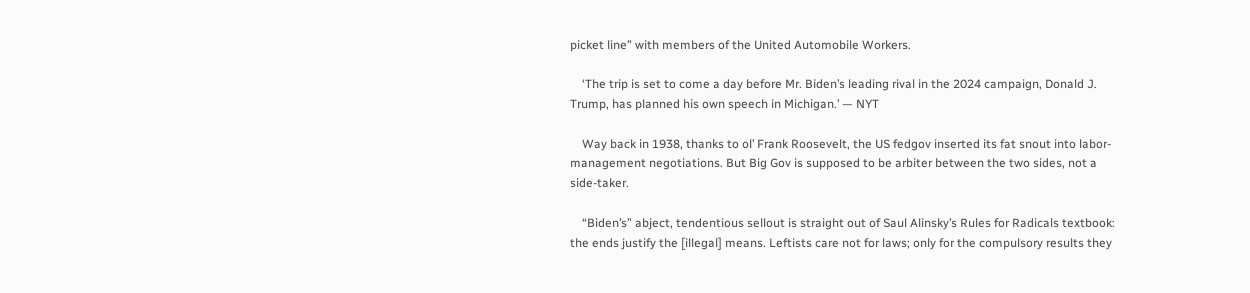picket line” with members of the United Automobile Workers.

    ‘The trip is set to come a day before Mr. Biden’s leading rival in the 2024 campaign, Donald J. Trump, has planned his own speech in Michigan.’ — NYT

    Way back in 1938, thanks to ol’ Frank Roosevelt, the US fedgov inserted its fat snout into labor-management negotiations. But Big Gov is supposed to be arbiter between the two sides, not a side-taker.

    “Biden’s” abject, tendentious sellout is straight out of Saul Alinsky’s Rules for Radicals textbook: the ends justify the [illegal] means. Leftists care not for laws; only for the compulsory results they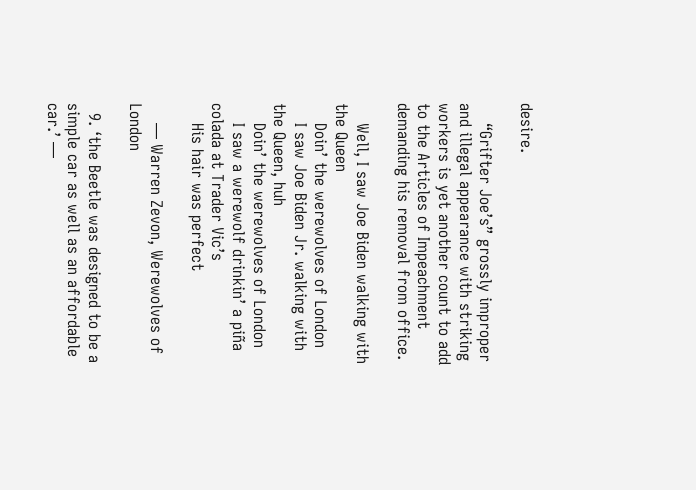desire.

    “Grifter Joe’s” grossly improper and illegal appearance with striking workers is yet another count to add to the Articles of Impeachment demanding his removal from office.

    Well, I saw Joe Biden walking with the Queen
    Doin’ the werewolves of London
    I saw Joe Biden Jr. walking with the Queen, huh
    Doin’ the werewolves of London
    I saw a werewolf drinkin’ a piña colada at Trader Vic’s
    His hair was perfect

    — Warren Zevon, Werewolves of London

  9. ‘the Beetle was designed to be a simple car as well as an affordable car.’ —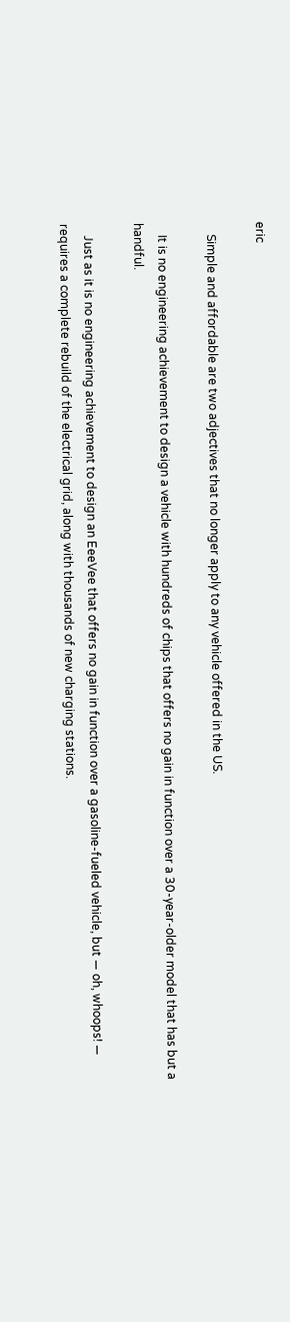eric

    Simple and affordable are two adjectives that no longer apply to any vehicle offered in the US.

    It is no engineering achievement to design a vehicle with hundreds of chips that offers no gain in function over a 30-year-older model that has but a handful.

    Just as it is no engineering achievement to design an EeeVee that offers no gain in function over a gasoline-fueled vehicle, but — oh, whoops! — requires a complete rebuild of the electrical grid, along with thousands of new charging stations.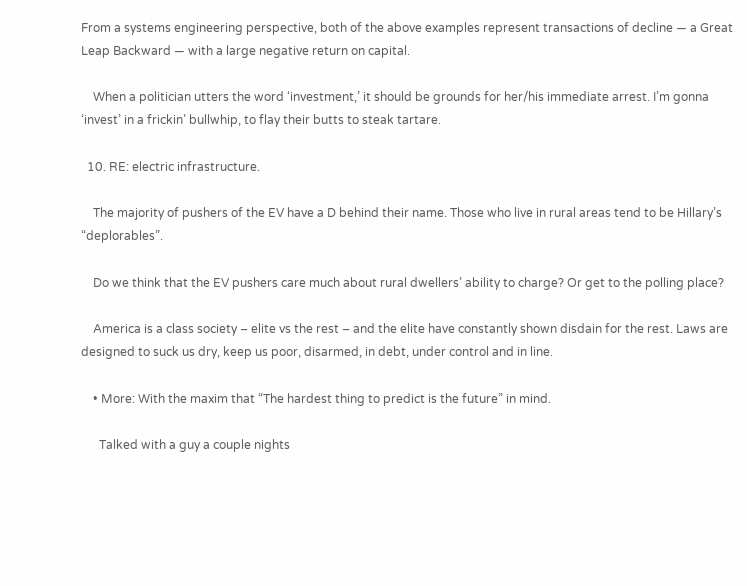From a systems engineering perspective, both of the above examples represent transactions of decline — a Great Leap Backward — with a large negative return on capital.

    When a politician utters the word ‘investment,’ it should be grounds for her/his immediate arrest. I’m gonna ‘invest’ in a frickin’ bullwhip, to flay their butts to steak tartare.

  10. RE: electric infrastructure.

    The majority of pushers of the EV have a D behind their name. Those who live in rural areas tend to be Hillary’s “deplorables”.

    Do we think that the EV pushers care much about rural dwellers’ ability to charge? Or get to the polling place?

    America is a class society – elite vs the rest – and the elite have constantly shown disdain for the rest. Laws are designed to suck us dry, keep us poor, disarmed, in debt, under control and in line.

    • More: With the maxim that “The hardest thing to predict is the future” in mind.

      Talked with a guy a couple nights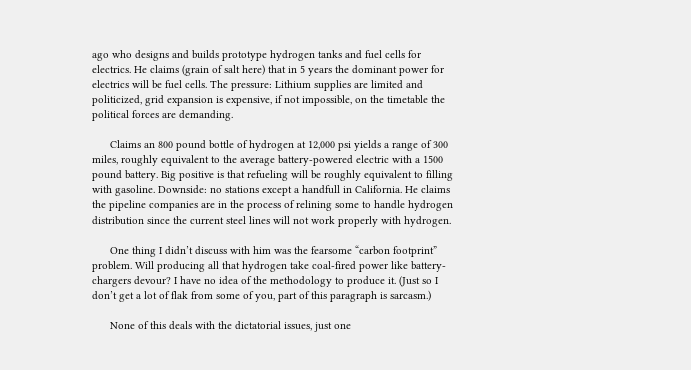ago who designs and builds prototype hydrogen tanks and fuel cells for electrics. He claims (grain of salt here) that in 5 years the dominant power for electrics will be fuel cells. The pressure: Lithium supplies are limited and politicized, grid expansion is expensive, if not impossible, on the timetable the political forces are demanding.

      Claims an 800 pound bottle of hydrogen at 12,000 psi yields a range of 300 miles, roughly equivalent to the average battery-powered electric with a 1500 pound battery. Big positive is that refueling will be roughly equivalent to filling with gasoline. Downside: no stations except a handfull in California. He claims the pipeline companies are in the process of relining some to handle hydrogen distribution since the current steel lines will not work properly with hydrogen.

      One thing I didn’t discuss with him was the fearsome “carbon footprint” problem. Will producing all that hydrogen take coal-fired power like battery-chargers devour? I have no idea of the methodology to produce it. (Just so I don’t get a lot of flak from some of you, part of this paragraph is sarcasm.)

      None of this deals with the dictatorial issues, just one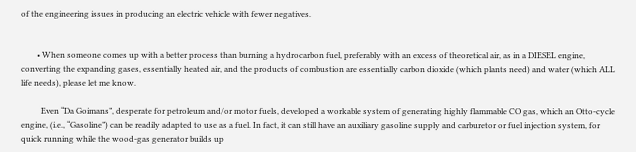of the engineering issues in producing an electric vehicle with fewer negatives.


        • When someone comes up with a better process than burning a hydrocarbon fuel, preferably with an excess of theoretical air, as in a DIESEL engine, converting the expanding gases, essentially heated air, and the products of combustion are essentially carbon dioxide (which plants need) and water (which ALL life needs), please let me know.

          Even “Da Goimans”, desperate for petroleum and/or motor fuels, developed a workable system of generating highly flammable CO gas, which an Otto-cycle engine, (i.e., “Gasoline”) can be readily adapted to use as a fuel. In fact, it can still have an auxiliary gasoline supply and carburetor or fuel injection system, for quick running while the wood-gas generator builds up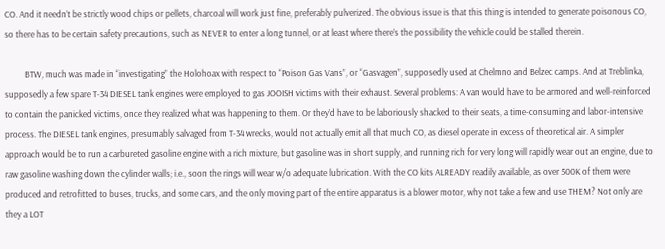CO. And it needn’t be strictly wood chips or pellets, charcoal will work just fine, preferably pulverized. The obvious issue is that this thing is intended to generate poisonous CO, so there has to be certain safety precautions, such as NEVER to enter a long tunnel, or at least where there’s the possibility the vehicle could be stalled therein.

          BTW, much was made in “investigating” the Holohoax with respect to “Poison Gas Vans”, or “Gasvagen”, supposedly used at Chelmno and Belzec camps. And at Treblinka, supposedly a few spare T-34 DIESEL tank engines were employed to gas JOOISH victims with their exhaust. Several problems: A van would have to be armored and well-reinforced to contain the panicked victims, once they realized what was happening to them. Or they’d have to be laboriously shacked to their seats, a time-consuming and labor-intensive process. The DIESEL tank engines, presumably salvaged from T-34 wrecks, would not actually emit all that much CO, as diesel operate in excess of theoretical air. A simpler approach would be to run a carbureted gasoline engine with a rich mixture, but gasoline was in short supply, and running rich for very long will rapidly wear out an engine, due to raw gasoline washing down the cylinder walls; i.e., soon the rings will wear w/o adequate lubrication. With the CO kits ALREADY readily available, as over 500K of them were produced and retrofitted to buses, trucks, and some cars, and the only moving part of the entire apparatus is a blower motor, why not take a few and use THEM? Not only are they a LOT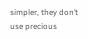simpler, they don’t use precious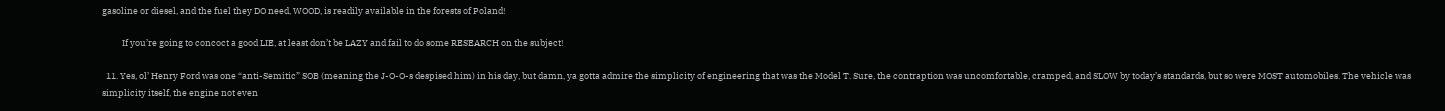gasoline or diesel, and the fuel they DO need, WOOD, is readily available in the forests of Poland!

          If you’re going to concoct a good LIE, at least don’t be LAZY and fail to do some RESEARCH on the subject!

  11. Yes, ol’ Henry Ford was one “anti-Semitic” SOB (meaning the J-O-O-s despised him) in his day, but damn, ya gotta admire the simplicity of engineering that was the Model T. Sure, the contraption was uncomfortable, cramped, and SLOW by today’s standards, but so were MOST automobiles. The vehicle was simplicity itself, the engine not even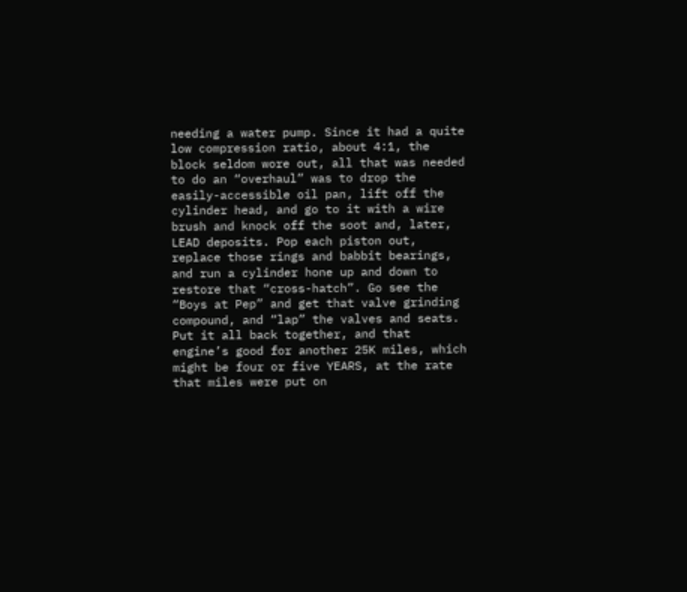needing a water pump. Since it had a quite low compression ratio, about 4:1, the block seldom wore out, all that was needed to do an “overhaul” was to drop the easily-accessible oil pan, lift off the cylinder head, and go to it with a wire brush and knock off the soot and, later, LEAD deposits. Pop each piston out, replace those rings and babbit bearings, and run a cylinder hone up and down to restore that “cross-hatch”. Go see the “Boys at Pep” and get that valve grinding compound, and “lap” the valves and seats. Put it all back together, and that engine’s good for another 25K miles, which might be four or five YEARS, at the rate that miles were put on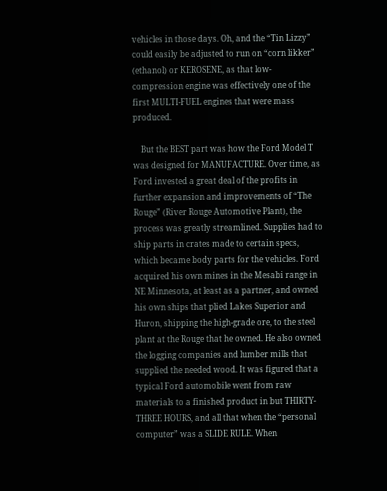vehicles in those days. Oh, and the “Tin Lizzy” could easily be adjusted to run on “corn likker” (ethanol) or KEROSENE, as that low-compression engine was effectively one of the first MULTI-FUEL engines that were mass produced.

    But the BEST part was how the Ford Model T was designed for MANUFACTURE. Over time, as Ford invested a great deal of the profits in further expansion and improvements of “The Rouge” (River Rouge Automotive Plant), the process was greatly streamlined. Supplies had to ship parts in crates made to certain specs, which became body parts for the vehicles. Ford acquired his own mines in the Mesabi range in NE Minnesota, at least as a partner, and owned his own ships that plied Lakes Superior and Huron, shipping the high-grade ore, to the steel plant at the Rouge that he owned. He also owned the logging companies and lumber mills that supplied the needed wood. It was figured that a typical Ford automobile went from raw materials to a finished product in but THIRTY-THREE HOURS, and all that when the “personal computer” was a SLIDE RULE. When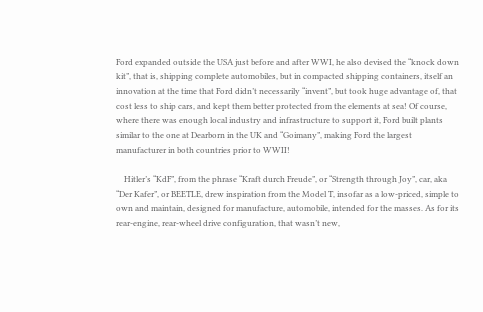Ford expanded outside the USA just before and after WWI, he also devised the “knock down kit”, that is, shipping complete automobiles, but in compacted shipping containers, itself an innovation at the time that Ford didn’t necessarily “invent”, but took huge advantage of, that cost less to ship cars, and kept them better protected from the elements at sea! Of course, where there was enough local industry and infrastructure to support it, Ford built plants similar to the one at Dearborn in the UK and “Goimany”, making Ford the largest manufacturer in both countries prior to WWII!

    Hitler’s “KdF”, from the phrase “Kraft durch Freude”, or “Strength through Joy”, car, aka “Der Kafer”, or BEETLE, drew inspiration from the Model T, insofar as a low-priced, simple to own and maintain, designed for manufacture, automobile, intended for the masses. As for its rear-engine, rear-wheel drive configuration, that wasn’t new,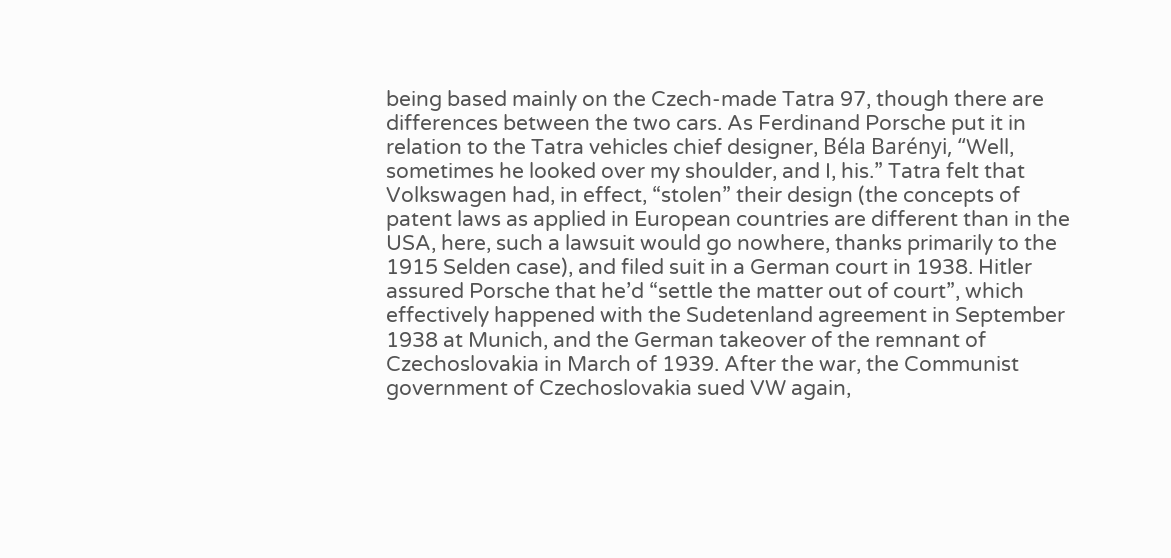being based mainly on the Czech-made Tatra 97, though there are differences between the two cars. As Ferdinand Porsche put it in relation to the Tatra vehicles chief designer, Béla Barényi, “Well, sometimes he looked over my shoulder, and I, his.” Tatra felt that Volkswagen had, in effect, “stolen” their design (the concepts of patent laws as applied in European countries are different than in the USA, here, such a lawsuit would go nowhere, thanks primarily to the 1915 Selden case), and filed suit in a German court in 1938. Hitler assured Porsche that he’d “settle the matter out of court”, which effectively happened with the Sudetenland agreement in September 1938 at Munich, and the German takeover of the remnant of Czechoslovakia in March of 1939. After the war, the Communist government of Czechoslovakia sued VW again,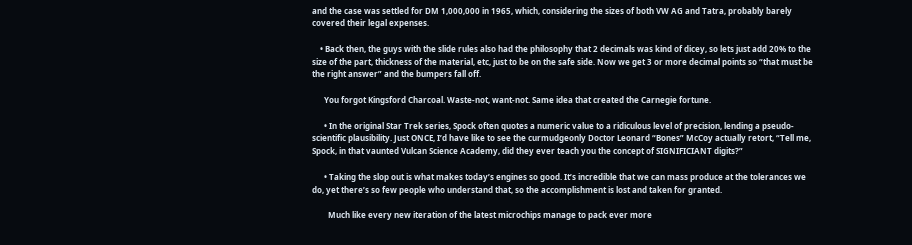and the case was settled for DM 1,000,000 in 1965, which, considering the sizes of both VW AG and Tatra, probably barely covered their legal expenses.

    • Back then, the guys with the slide rules also had the philosophy that 2 decimals was kind of dicey, so lets just add 20% to the size of the part, thickness of the material, etc, just to be on the safe side. Now we get 3 or more decimal points so “that must be the right answer” and the bumpers fall off.

      You forgot Kingsford Charcoal. Waste-not, want-not. Same idea that created the Carnegie fortune.

      • In the original Star Trek series, Spock often quotes a numeric value to a ridiculous level of precision, lending a pseudo-scientific plausibility. Just ONCE, I’d have like to see the curmudgeonly Doctor Leonard “Bones” McCoy actually retort, “Tell me, Spock, in that vaunted Vulcan Science Academy, did they ever teach you the concept of SIGNIFICIANT digits?”

      • Taking the slop out is what makes today’s engines so good. It’s incredible that we can mass produce at the tolerances we do, yet there’s so few people who understand that, so the accomplishment is lost and taken for granted.

        Much like every new iteration of the latest microchips manage to pack ever more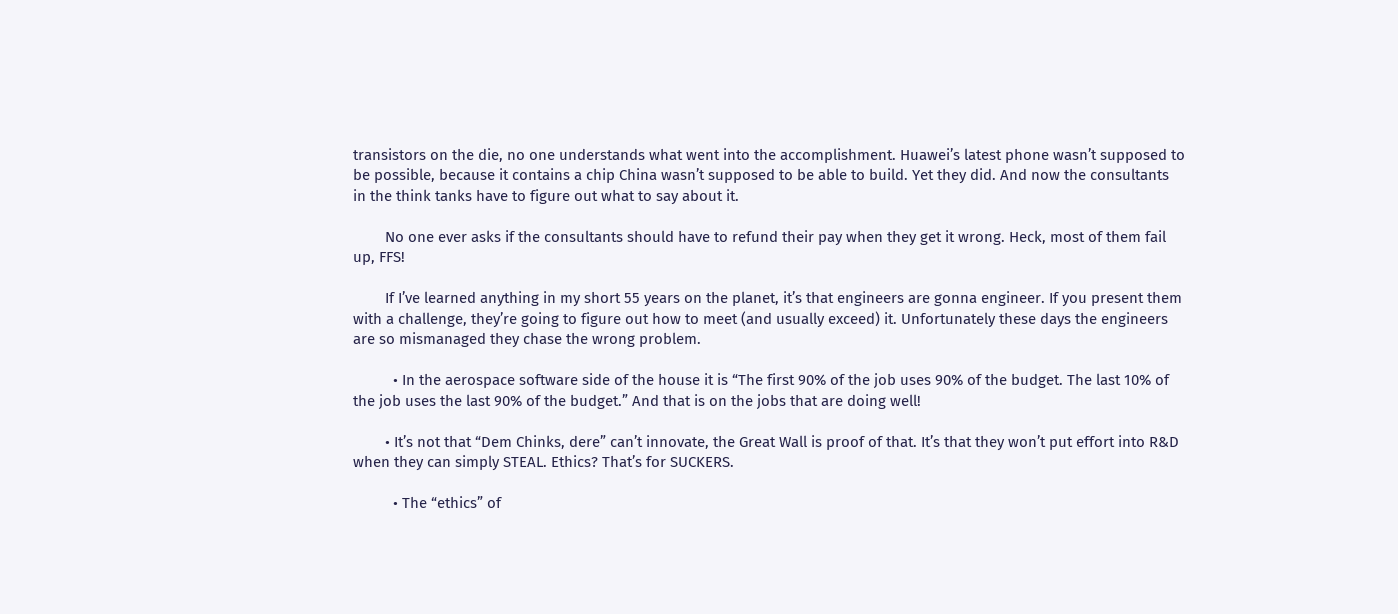transistors on the die, no one understands what went into the accomplishment. Huawei’s latest phone wasn’t supposed to be possible, because it contains a chip China wasn’t supposed to be able to build. Yet they did. And now the consultants in the think tanks have to figure out what to say about it.

        No one ever asks if the consultants should have to refund their pay when they get it wrong. Heck, most of them fail up, FFS!

        If I’ve learned anything in my short 55 years on the planet, it’s that engineers are gonna engineer. If you present them with a challenge, they’re going to figure out how to meet (and usually exceed) it. Unfortunately these days the engineers are so mismanaged they chase the wrong problem.

          • In the aerospace software side of the house it is “The first 90% of the job uses 90% of the budget. The last 10% of the job uses the last 90% of the budget.” And that is on the jobs that are doing well!

        • It’s not that “Dem Chinks, dere” can’t innovate, the Great Wall is proof of that. It’s that they won’t put effort into R&D when they can simply STEAL. Ethics? That’s for SUCKERS.

          • The “ethics” of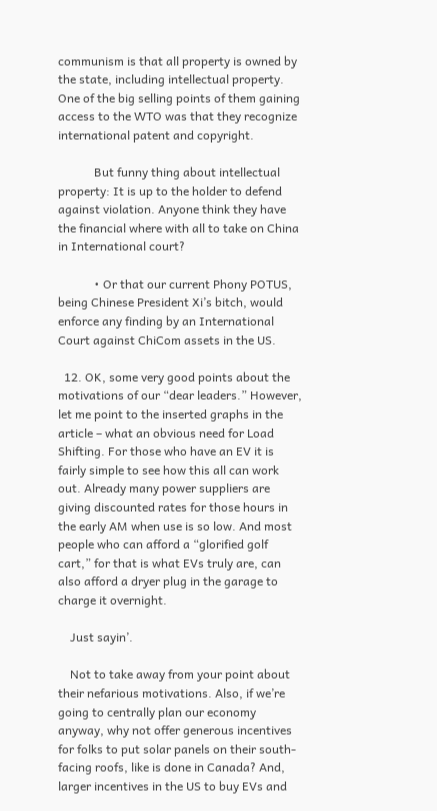communism is that all property is owned by the state, including intellectual property. One of the big selling points of them gaining access to the WTO was that they recognize international patent and copyright.

            But funny thing about intellectual property: It is up to the holder to defend against violation. Anyone think they have the financial where with all to take on China in International court?

            • Or that our current Phony POTUS, being Chinese President Xi’s bitch, would enforce any finding by an International Court against ChiCom assets in the US.

  12. OK, some very good points about the motivations of our “dear leaders.” However, let me point to the inserted graphs in the article – what an obvious need for Load Shifting. For those who have an EV it is fairly simple to see how this all can work out. Already many power suppliers are giving discounted rates for those hours in the early AM when use is so low. And most people who can afford a “glorified golf cart,” for that is what EVs truly are, can also afford a dryer plug in the garage to charge it overnight.

    Just sayin’.

    Not to take away from your point about their nefarious motivations. Also, if we’re going to centrally plan our economy anyway, why not offer generous incentives for folks to put solar panels on their south-facing roofs, like is done in Canada? And, larger incentives in the US to buy EVs and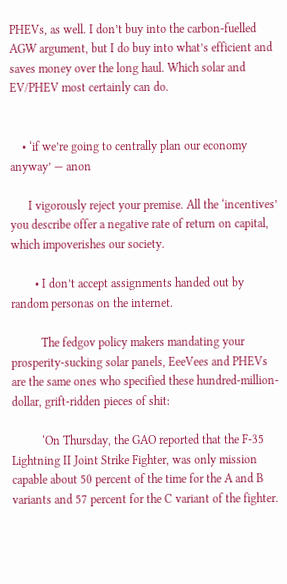PHEVs, as well. I don’t buy into the carbon-fuelled AGW argument, but I do buy into what’s efficient and saves money over the long haul. Which solar and EV/PHEV most certainly can do.


    • ‘if we’re going to centrally plan our economy anyway’ — anon

      I vigorously reject your premise. All the ‘incentives’ you describe offer a negative rate of return on capital, which impoverishes our society.

        • I don’t accept assignments handed out by random personas on the internet.

          The fedgov policy makers mandating your prosperity-sucking solar panels, EeeVees and PHEVs are the same ones who specified these hundred-million-dollar, grift-ridden pieces of shit:

          ‘On Thursday, the GAO reported that the F-35 Lightning II Joint Strike Fighter, was only mission capable about 50 percent of the time for the A and B variants and 57 percent for the C variant of the fighter.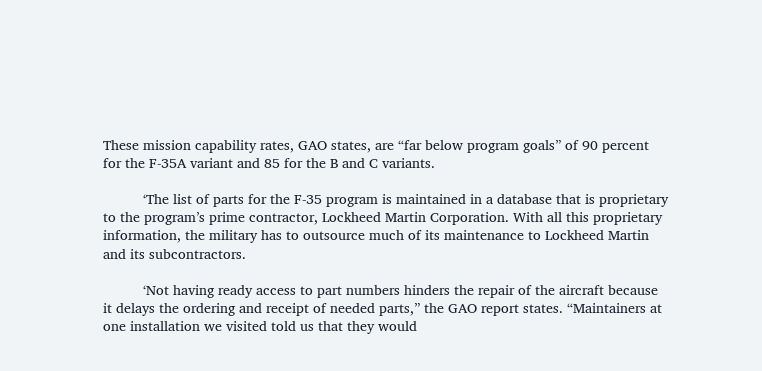These mission capability rates, GAO states, are “far below program goals” of 90 percent for the F-35A variant and 85 for the B and C variants.

          ‘The list of parts for the F-35 program is maintained in a database that is proprietary to the program’s prime contractor, Lockheed Martin Corporation. With all this proprietary information, the military has to outsource much of its maintenance to Lockheed Martin and its subcontractors.

          ‘Not having ready access to part numbers hinders the repair of the aircraft because it delays the ordering and receipt of needed parts,” the GAO report states. “Maintainers at one installation we visited told us that they would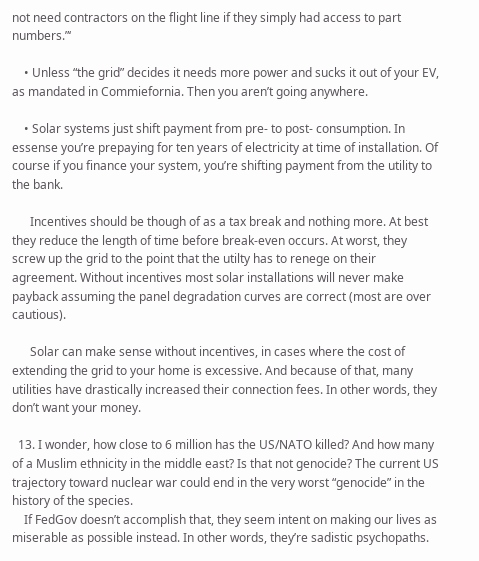not need contractors on the flight line if they simply had access to part numbers.”‘

    • Unless “the grid” decides it needs more power and sucks it out of your EV, as mandated in Commiefornia. Then you aren’t going anywhere.

    • Solar systems just shift payment from pre- to post- consumption. In essense you’re prepaying for ten years of electricity at time of installation. Of course if you finance your system, you’re shifting payment from the utility to the bank.

      Incentives should be though of as a tax break and nothing more. At best they reduce the length of time before break-even occurs. At worst, they screw up the grid to the point that the utilty has to renege on their agreement. Without incentives most solar installations will never make payback assuming the panel degradation curves are correct (most are over cautious).

      Solar can make sense without incentives, in cases where the cost of extending the grid to your home is excessive. And because of that, many utilities have drastically increased their connection fees. In other words, they don’t want your money.

  13. I wonder, how close to 6 million has the US/NATO killed? And how many of a Muslim ethnicity in the middle east? Is that not genocide? The current US trajectory toward nuclear war could end in the very worst “genocide” in the history of the species.
    If FedGov doesn’t accomplish that, they seem intent on making our lives as miserable as possible instead. In other words, they’re sadistic psychopaths.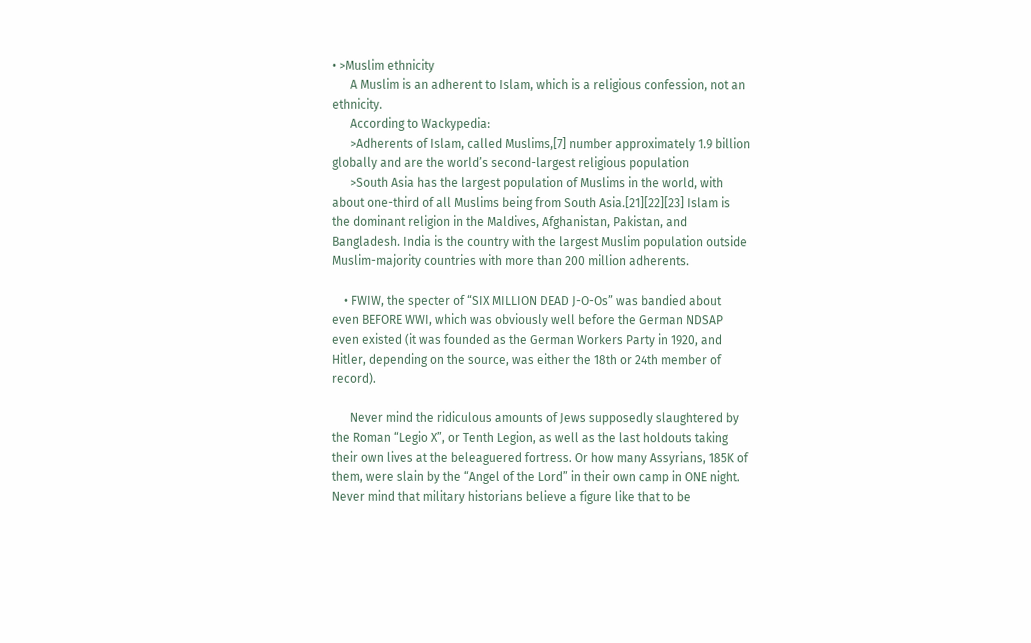• >Muslim ethnicity
      A Muslim is an adherent to Islam, which is a religious confession, not an ethnicity.
      According to Wackypedia:
      >Adherents of Islam, called Muslims,[7] number approximately 1.9 billion globally and are the world’s second-largest religious population
      >South Asia has the largest population of Muslims in the world, with about one-third of all Muslims being from South Asia.[21][22][23] Islam is the dominant religion in the Maldives, Afghanistan, Pakistan, and Bangladesh. India is the country with the largest Muslim population outside Muslim-majority countries with more than 200 million adherents.

    • FWIW, the specter of “SIX MILLION DEAD J-O-Os” was bandied about even BEFORE WWI, which was obviously well before the German NDSAP even existed (it was founded as the German Workers Party in 1920, and Hitler, depending on the source, was either the 18th or 24th member of record).

      Never mind the ridiculous amounts of Jews supposedly slaughtered by the Roman “Legio X”, or Tenth Legion, as well as the last holdouts taking their own lives at the beleaguered fortress. Or how many Assyrians, 185K of them, were slain by the “Angel of the Lord” in their own camp in ONE night. Never mind that military historians believe a figure like that to be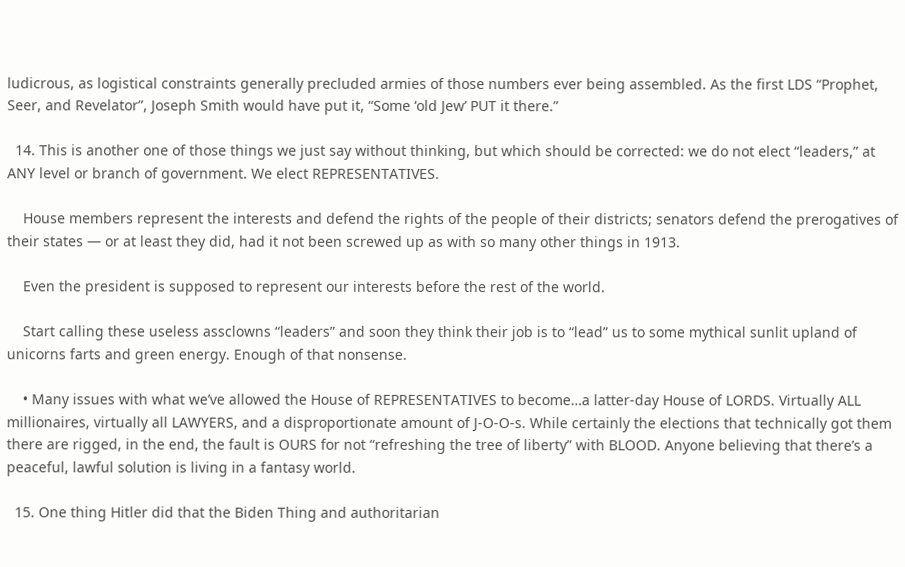ludicrous, as logistical constraints generally precluded armies of those numbers ever being assembled. As the first LDS “Prophet, Seer, and Revelator”, Joseph Smith would have put it, “Some ‘old Jew’ PUT it there.”

  14. This is another one of those things we just say without thinking, but which should be corrected: we do not elect “leaders,” at ANY level or branch of government. We elect REPRESENTATIVES.

    House members represent the interests and defend the rights of the people of their districts; senators defend the prerogatives of their states — or at least they did, had it not been screwed up as with so many other things in 1913.

    Even the president is supposed to represent our interests before the rest of the world.

    Start calling these useless assclowns “leaders” and soon they think their job is to “lead” us to some mythical sunlit upland of unicorns farts and green energy. Enough of that nonsense.

    • Many issues with what we’ve allowed the House of REPRESENTATIVES to become…a latter-day House of LORDS. Virtually ALL millionaires, virtually all LAWYERS, and a disproportionate amount of J-O-O-s. While certainly the elections that technically got them there are rigged, in the end, the fault is OURS for not “refreshing the tree of liberty” with BLOOD. Anyone believing that there’s a peaceful, lawful solution is living in a fantasy world.

  15. One thing Hitler did that the Biden Thing and authoritarian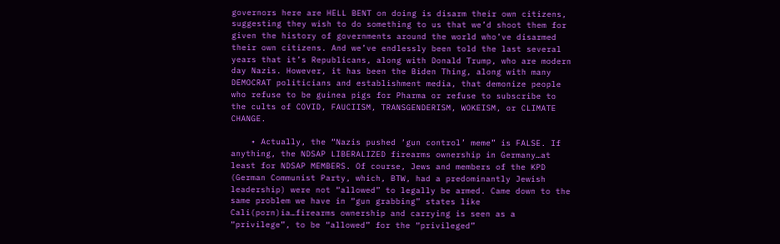governors here are HELL BENT on doing is disarm their own citizens, suggesting they wish to do something to us that we’d shoot them for given the history of governments around the world who’ve disarmed their own citizens. And we’ve endlessly been told the last several years that it’s Republicans, along with Donald Trump, who are modern day Nazis. However, it has been the Biden Thing, along with many DEMOCRAT politicians and establishment media, that demonize people who refuse to be guinea pigs for Pharma or refuse to subscribe to the cults of COVID, FAUCIISM, TRANSGENDERISM, WOKEISM, or CLIMATE CHANGE.

    • Actually, the “Nazis pushed ‘gun control’ meme” is FALSE. If anything, the NDSAP LIBERALIZED firearms ownership in Germany…at least for NDSAP MEMBERS. Of course, Jews and members of the KPD (German Communist Party, which, BTW, had a predominantly Jewish leadership) were not “allowed” to legally be armed. Came down to the same problem we have in “gun grabbing” states like Cali(porn)ia…firearms ownership and carrying is seen as a “privilege”, to be “allowed” for the “privileged”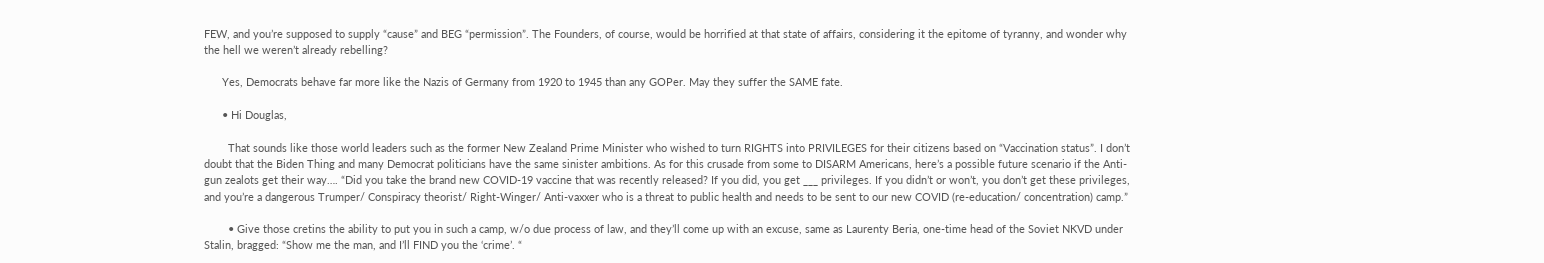FEW, and you’re supposed to supply “cause” and BEG “permission”. The Founders, of course, would be horrified at that state of affairs, considering it the epitome of tyranny, and wonder why the hell we weren’t already rebelling?

      Yes, Democrats behave far more like the Nazis of Germany from 1920 to 1945 than any GOPer. May they suffer the SAME fate.

      • Hi Douglas,

        That sounds like those world leaders such as the former New Zealand Prime Minister who wished to turn RIGHTS into PRIVILEGES for their citizens based on “Vaccination status”. I don’t doubt that the Biden Thing and many Democrat politicians have the same sinister ambitions. As for this crusade from some to DISARM Americans, here’s a possible future scenario if the Anti-gun zealots get their way…. “Did you take the brand new COVID-19 vaccine that was recently released? If you did, you get ___ privileges. If you didn’t or won’t, you don’t get these privileges, and you’re a dangerous Trumper/ Conspiracy theorist/ Right-Winger/ Anti-vaxxer who is a threat to public health and needs to be sent to our new COVID (re-education/ concentration) camp.”

        • Give those cretins the ability to put you in such a camp, w/o due process of law, and they’ll come up with an excuse, same as Laurenty Beria, one-time head of the Soviet NKVD under Stalin, bragged: “Show me the man, and I’ll FIND you the ‘crime’. “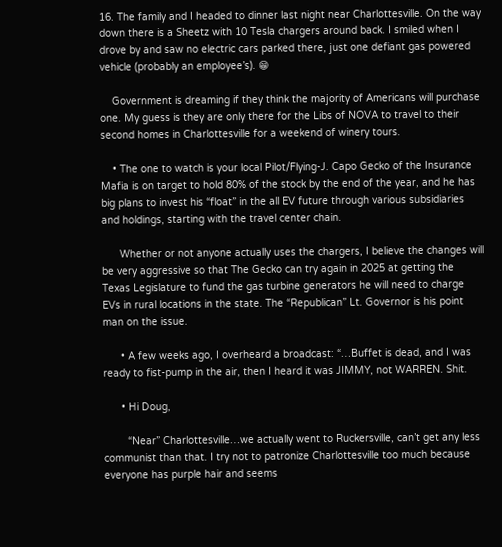16. The family and I headed to dinner last night near Charlottesville. On the way down there is a Sheetz with 10 Tesla chargers around back. I smiled when I drove by and saw no electric cars parked there, just one defiant gas powered vehicle (probably an employee’s). 😁

    Government is dreaming if they think the majority of Americans will purchase one. My guess is they are only there for the Libs of NOVA to travel to their second homes in Charlottesville for a weekend of winery tours.

    • The one to watch is your local Pilot/Flying-J. Capo Gecko of the Insurance Mafia is on target to hold 80% of the stock by the end of the year, and he has big plans to invest his “float” in the all EV future through various subsidiaries and holdings, starting with the travel center chain.

      Whether or not anyone actually uses the chargers, I believe the changes will be very aggressive so that The Gecko can try again in 2025 at getting the Texas Legislature to fund the gas turbine generators he will need to charge EVs in rural locations in the state. The “Republican” Lt. Governor is his point man on the issue.

      • A few weeks ago, I overheard a broadcast: “…Buffet is dead, and I was ready to fist-pump in the air, then I heard it was JIMMY, not WARREN. Shit.

      • Hi Doug,

        “Near” Charlottesville…we actually went to Ruckersville, can’t get any less communist than that. I try not to patronize Charlottesville too much because everyone has purple hair and seems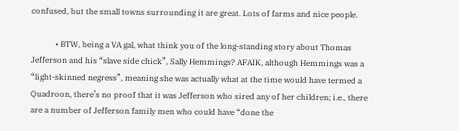confused, but the small towns surrounding it are great. Lots of farms and nice people.

            • BTW, being a VA gal, what think you of the long-standing story about Thomas Jefferson and his “slave side chick”, Sally Hemmings? AFAIK, although Hemmings was a “light-skinned negress”, meaning she was actually what at the time would have termed a Quadroon, there’s no proof that it was Jefferson who sired any of her children; i.e., there are a number of Jefferson family men who could have “done the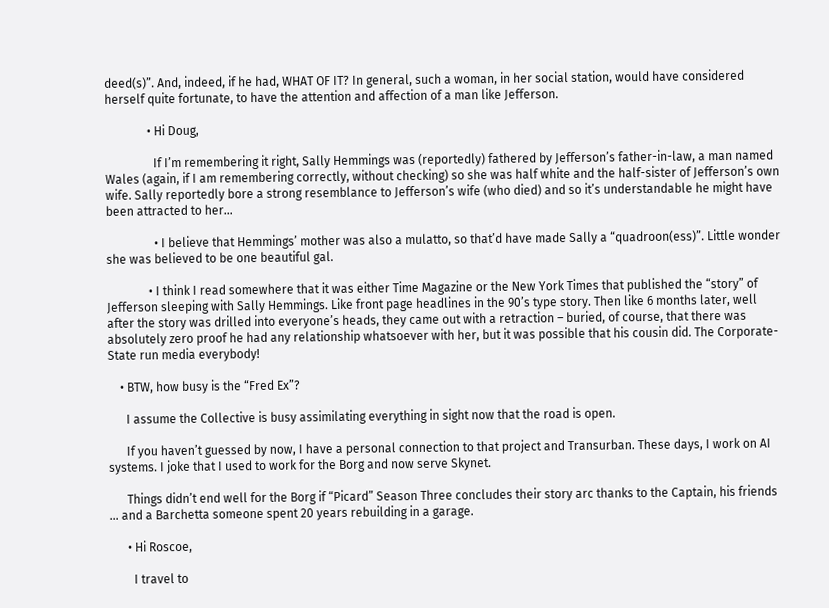deed(s)”. And, indeed, if he had, WHAT OF IT? In general, such a woman, in her social station, would have considered herself quite fortunate, to have the attention and affection of a man like Jefferson.

              • Hi Doug,

                If I’m remembering it right, Sally Hemmings was (reportedly) fathered by Jefferson’s father-in-law, a man named Wales (again, if I am remembering correctly, without checking) so she was half white and the half-sister of Jefferson’s own wife. Sally reportedly bore a strong resemblance to Jefferson’s wife (who died) and so it’s understandable he might have been attracted to her…

                • I believe that Hemmings’ mother was also a mulatto, so that’d have made Sally a “quadroon(ess)”. Little wonder she was believed to be one beautiful gal.

              • I think I read somewhere that it was either Time Magazine or the New York Times that published the “story” of Jefferson sleeping with Sally Hemmings. Like front page headlines in the 90’s type story. Then like 6 months later, well after the story was drilled into everyone’s heads, they came out with a retraction – buried, of course, that there was absolutely zero proof he had any relationship whatsoever with her, but it was possible that his cousin did. The Corporate-State run media everybody!

    • BTW, how busy is the “Fred Ex”?

      I assume the Collective is busy assimilating everything in sight now that the road is open.

      If you haven’t guessed by now, I have a personal connection to that project and Transurban. These days, I work on AI systems. I joke that I used to work for the Borg and now serve Skynet.

      Things didn’t end well for the Borg if “Picard” Season Three concludes their story arc thanks to the Captain, his friends … and a Barchetta someone spent 20 years rebuilding in a garage.

      • Hi Roscoe,

        I travel to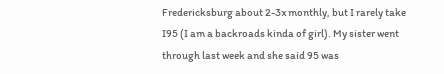Fredericksburg about 2-3x monthly, but I rarely take I95 (I am a backroads kinda of girl). My sister went through last week and she said 95 was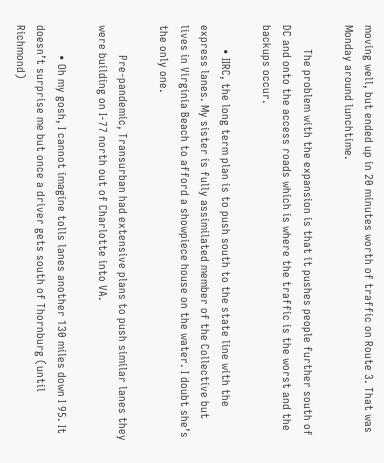moving well, but ended up in 20 minutes worth of traffic on Route 3. That was Monday around lunchtime.

        The problem with the expansion is that it pushes people further south of DC and onto the access roads which is where the traffic is the worst and the backups occur.

        • IIRC, the long term plan is to push south to the state line with the express lanes. My sister is fully assimilated member of the Collective but lives in Virginia Beach to afford a showpiece house on the water. I doubt she’s the only one.

          Pre-pandemic, Transurban had extensive plans to push similar lanes they were building on I-77 north out of Charlotte into VA.

          • Oh my gosh, I cannot imagine tolls lanes another 130 miles down I 95. It doesn’t surprise me but once a driver gets south of Thornburg (until Richmond)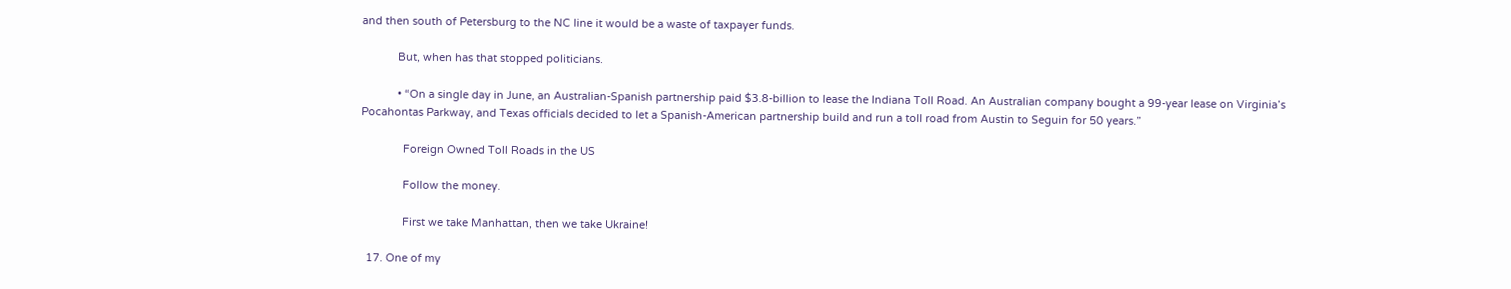and then south of Petersburg to the NC line it would be a waste of taxpayer funds.

            But, when has that stopped politicians.

            • “On a single day in June, an Australian-Spanish partnership paid $3.8-billion to lease the Indiana Toll Road. An Australian company bought a 99-year lease on Virginia’s Pocahontas Parkway, and Texas officials decided to let a Spanish-American partnership build and run a toll road from Austin to Seguin for 50 years.”

              Foreign Owned Toll Roads in the US

              Follow the money.

              First we take Manhattan, then we take Ukraine!

  17. One of my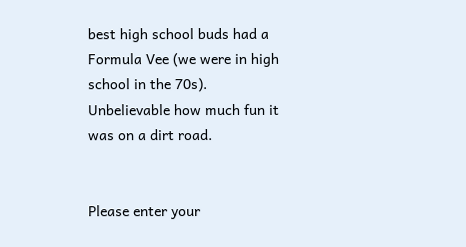best high school buds had a Formula Vee (we were in high school in the 70s). Unbelievable how much fun it was on a dirt road.


Please enter your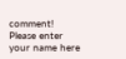comment!
Please enter your name here